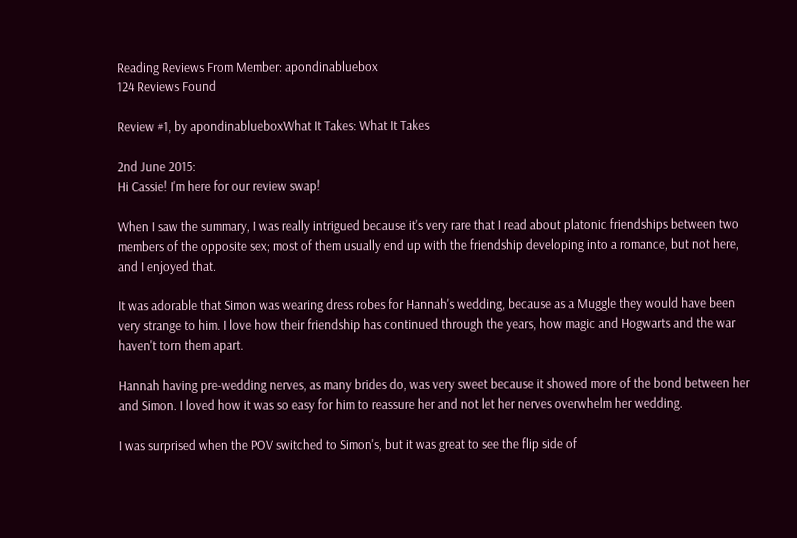Reading Reviews From Member: apondinabluebox
124 Reviews Found

Review #1, by apondinablueboxWhat It Takes: What It Takes

2nd June 2015:
Hi Cassie! I'm here for our review swap!

When I saw the summary, I was really intrigued because it's very rare that I read about platonic friendships between two members of the opposite sex; most of them usually end up with the friendship developing into a romance, but not here, and I enjoyed that.

It was adorable that Simon was wearing dress robes for Hannah's wedding, because as a Muggle they would have been very strange to him. I love how their friendship has continued through the years, how magic and Hogwarts and the war haven't torn them apart.

Hannah having pre-wedding nerves, as many brides do, was very sweet because it showed more of the bond between her and Simon. I loved how it was so easy for him to reassure her and not let her nerves overwhelm her wedding.

I was surprised when the POV switched to Simon's, but it was great to see the flip side of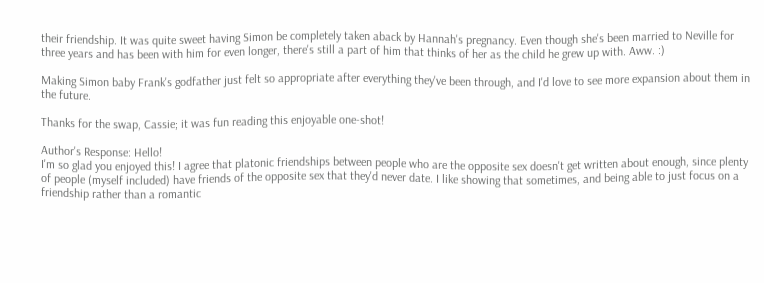their friendship. It was quite sweet having Simon be completely taken aback by Hannah's pregnancy. Even though she's been married to Neville for three years and has been with him for even longer, there's still a part of him that thinks of her as the child he grew up with. Aww. :)

Making Simon baby Frank's godfather just felt so appropriate after everything they've been through, and I'd love to see more expansion about them in the future.

Thanks for the swap, Cassie; it was fun reading this enjoyable one-shot!

Author's Response: Hello!
I'm so glad you enjoyed this! I agree that platonic friendships between people who are the opposite sex doesn't get written about enough, since plenty of people (myself included) have friends of the opposite sex that they'd never date. I like showing that sometimes, and being able to just focus on a friendship rather than a romantic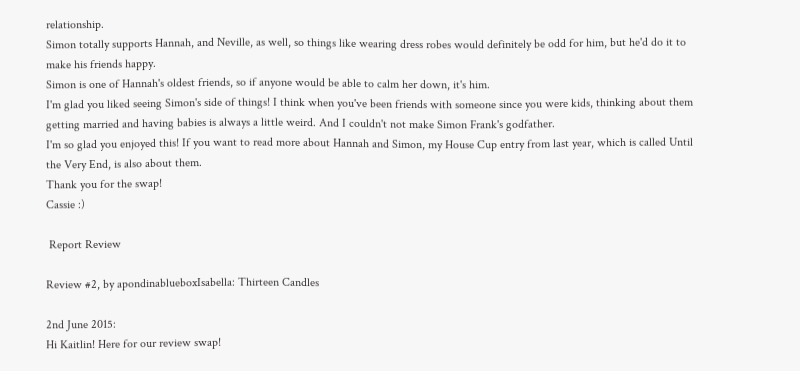relationship.
Simon totally supports Hannah, and Neville, as well, so things like wearing dress robes would definitely be odd for him, but he'd do it to make his friends happy.
Simon is one of Hannah's oldest friends, so if anyone would be able to calm her down, it's him.
I'm glad you liked seeing Simon's side of things! I think when you've been friends with someone since you were kids, thinking about them getting married and having babies is always a little weird. And I couldn't not make Simon Frank's godfather.
I'm so glad you enjoyed this! If you want to read more about Hannah and Simon, my House Cup entry from last year, which is called Until the Very End, is also about them.
Thank you for the swap!
Cassie :)

 Report Review

Review #2, by apondinablueboxIsabella: Thirteen Candles

2nd June 2015:
Hi Kaitlin! Here for our review swap!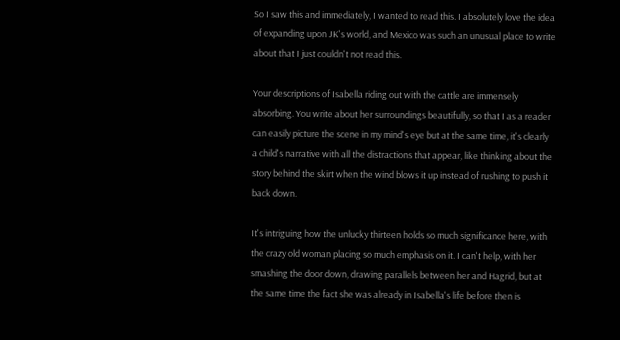So I saw this and immediately, I wanted to read this. I absolutely love the idea of expanding upon JK's world, and Mexico was such an unusual place to write about that I just couldn't not read this.

Your descriptions of Isabella riding out with the cattle are immensely absorbing. You write about her surroundings beautifully, so that I as a reader can easily picture the scene in my mind's eye but at the same time, it's clearly a child's narrative with all the distractions that appear, like thinking about the story behind the skirt when the wind blows it up instead of rushing to push it back down.

It's intriguing how the unlucky thirteen holds so much significance here, with the crazy old woman placing so much emphasis on it. I can't help, with her smashing the door down, drawing parallels between her and Hagrid, but at the same time the fact she was already in Isabella's life before then is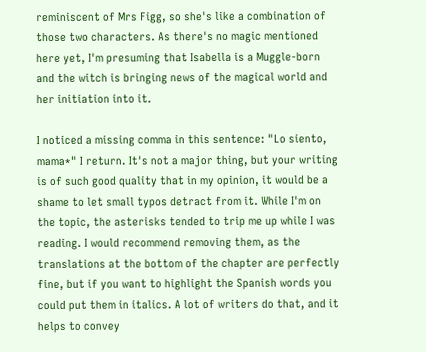reminiscent of Mrs Figg, so she's like a combination of those two characters. As there's no magic mentioned here yet, I'm presuming that Isabella is a Muggle-born and the witch is bringing news of the magical world and her initiation into it.

I noticed a missing comma in this sentence: "Lo siento, mama*" I return. It's not a major thing, but your writing is of such good quality that in my opinion, it would be a shame to let small typos detract from it. While I'm on the topic, the asterisks tended to trip me up while I was reading. I would recommend removing them, as the translations at the bottom of the chapter are perfectly fine, but if you want to highlight the Spanish words you could put them in italics. A lot of writers do that, and it helps to convey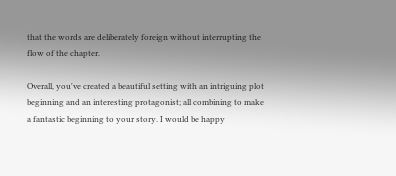that the words are deliberately foreign without interrupting the flow of the chapter.

Overall, you've created a beautiful setting with an intriguing plot beginning and an interesting protagonist; all combining to make a fantastic beginning to your story. I would be happy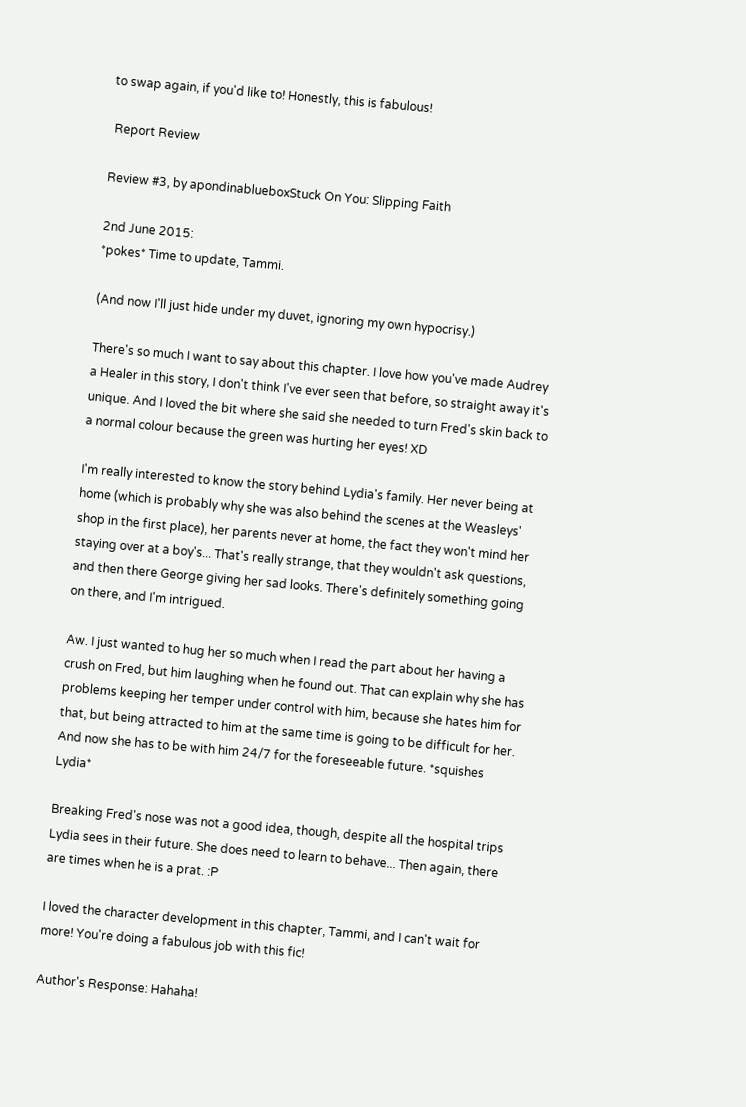to swap again, if you'd like to! Honestly, this is fabulous!

 Report Review

Review #3, by apondinablueboxStuck On You: Slipping Faith

2nd June 2015:
*pokes* Time to update, Tammi.

(And now I'll just hide under my duvet, ignoring my own hypocrisy.)

There's so much I want to say about this chapter. I love how you've made Audrey a Healer in this story, I don't think I've ever seen that before, so straight away it's unique. And I loved the bit where she said she needed to turn Fred's skin back to a normal colour because the green was hurting her eyes! XD

I'm really interested to know the story behind Lydia's family. Her never being at home (which is probably why she was also behind the scenes at the Weasleys' shop in the first place), her parents never at home, the fact they won't mind her staying over at a boy's... That's really strange, that they wouldn't ask questions, and then there George giving her sad looks. There's definitely something going on there, and I'm intrigued.

Aw. I just wanted to hug her so much when I read the part about her having a crush on Fred, but him laughing when he found out. That can explain why she has problems keeping her temper under control with him, because she hates him for that, but being attracted to him at the same time is going to be difficult for her. And now she has to be with him 24/7 for the foreseeable future. *squishes Lydia*

Breaking Fred's nose was not a good idea, though, despite all the hospital trips Lydia sees in their future. She does need to learn to behave... Then again, there are times when he is a prat. :P

I loved the character development in this chapter, Tammi, and I can't wait for more! You're doing a fabulous job with this fic!

Author's Response: Hahaha!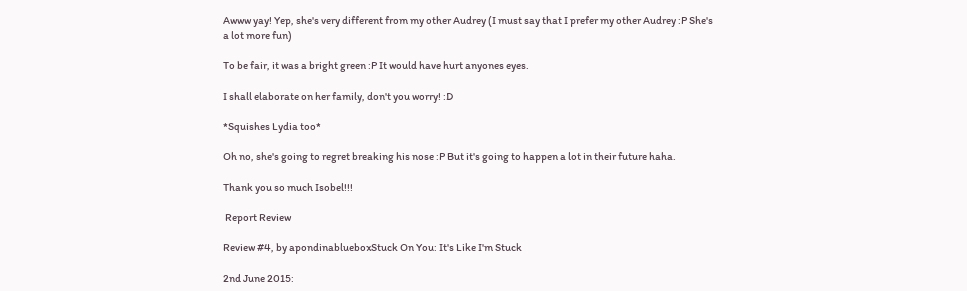Awww yay! Yep, she's very different from my other Audrey (I must say that I prefer my other Audrey :P She's a lot more fun)

To be fair, it was a bright green :P It would have hurt anyones eyes.

I shall elaborate on her family, don't you worry! :D

*Squishes Lydia too*

Oh no, she's going to regret breaking his nose :P But it's going to happen a lot in their future haha.

Thank you so much Isobel!!!

 Report Review

Review #4, by apondinablueboxStuck On You: It's Like I'm Stuck

2nd June 2015: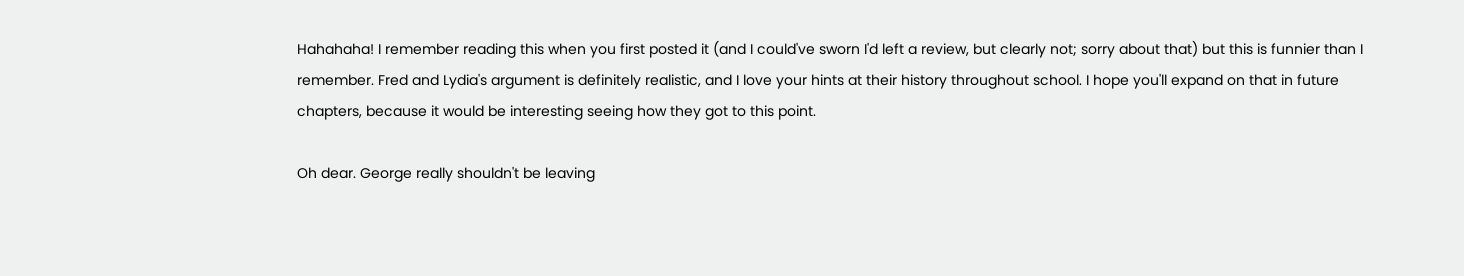Hahahaha! I remember reading this when you first posted it (and I could've sworn I'd left a review, but clearly not; sorry about that) but this is funnier than I remember. Fred and Lydia's argument is definitely realistic, and I love your hints at their history throughout school. I hope you'll expand on that in future chapters, because it would be interesting seeing how they got to this point.

Oh dear. George really shouldn't be leaving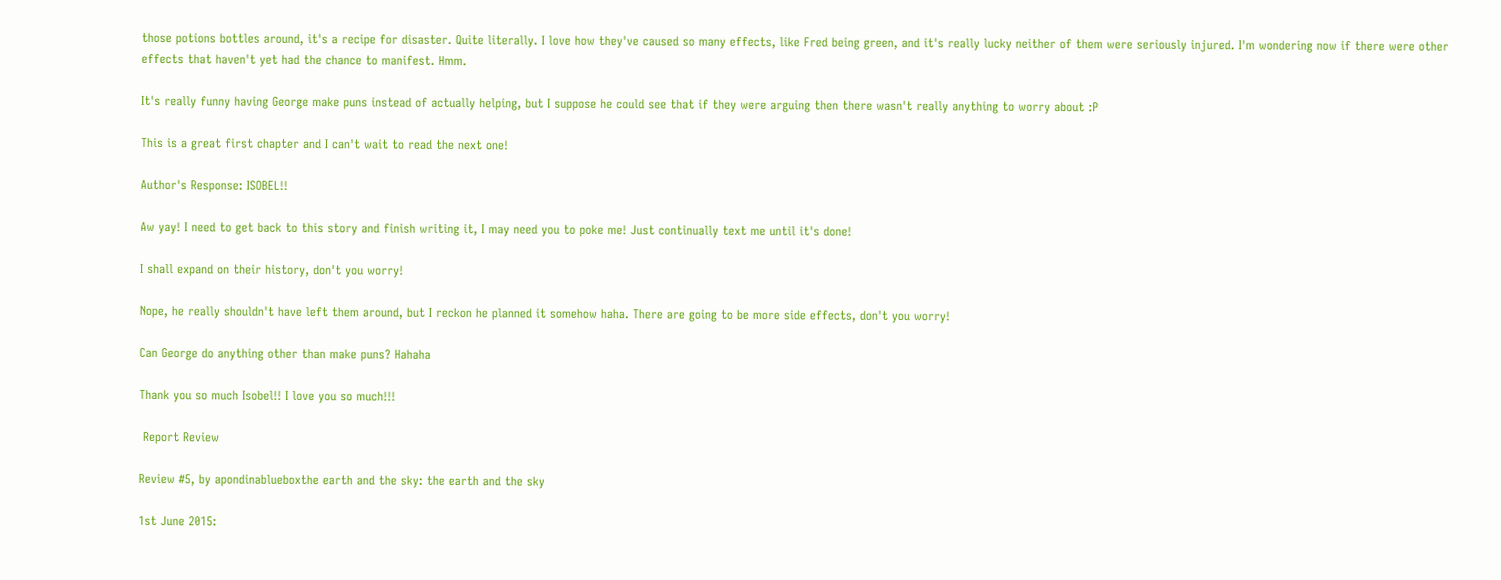those potions bottles around, it's a recipe for disaster. Quite literally. I love how they've caused so many effects, like Fred being green, and it's really lucky neither of them were seriously injured. I'm wondering now if there were other effects that haven't yet had the chance to manifest. Hmm.

It's really funny having George make puns instead of actually helping, but I suppose he could see that if they were arguing then there wasn't really anything to worry about :P

This is a great first chapter and I can't wait to read the next one!

Author's Response: ISOBEL!!

Aw yay! I need to get back to this story and finish writing it, I may need you to poke me! Just continually text me until it's done!

I shall expand on their history, don't you worry!

Nope, he really shouldn't have left them around, but I reckon he planned it somehow haha. There are going to be more side effects, don't you worry!

Can George do anything other than make puns? Hahaha

Thank you so much Isobel!! I love you so much!!!

 Report Review

Review #5, by apondinablueboxthe earth and the sky: the earth and the sky

1st June 2015: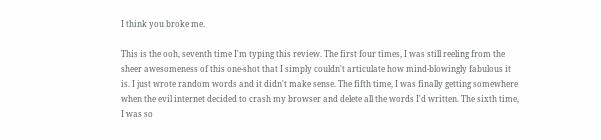I think you broke me.

This is the ooh, seventh time I'm typing this review. The first four times, I was still reeling from the sheer awesomeness of this one-shot that I simply couldn't articulate how mind-blowingly fabulous it is. I just wrote random words and it didn't make sense. The fifth time, I was finally getting somewhere when the evil internet decided to crash my browser and delete all the words I'd written. The sixth time, I was so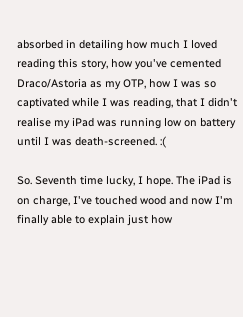absorbed in detailing how much I loved reading this story, how you've cemented Draco/Astoria as my OTP, how I was so captivated while I was reading, that I didn't realise my iPad was running low on battery until I was death-screened. :(

So. Seventh time lucky, I hope. The iPad is on charge, I've touched wood and now I'm finally able to explain just how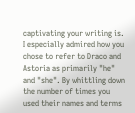captivating your writing is. I especially admired how you chose to refer to Draco and Astoria as primarily "he" and "she". By whittling down the number of times you used their names and terms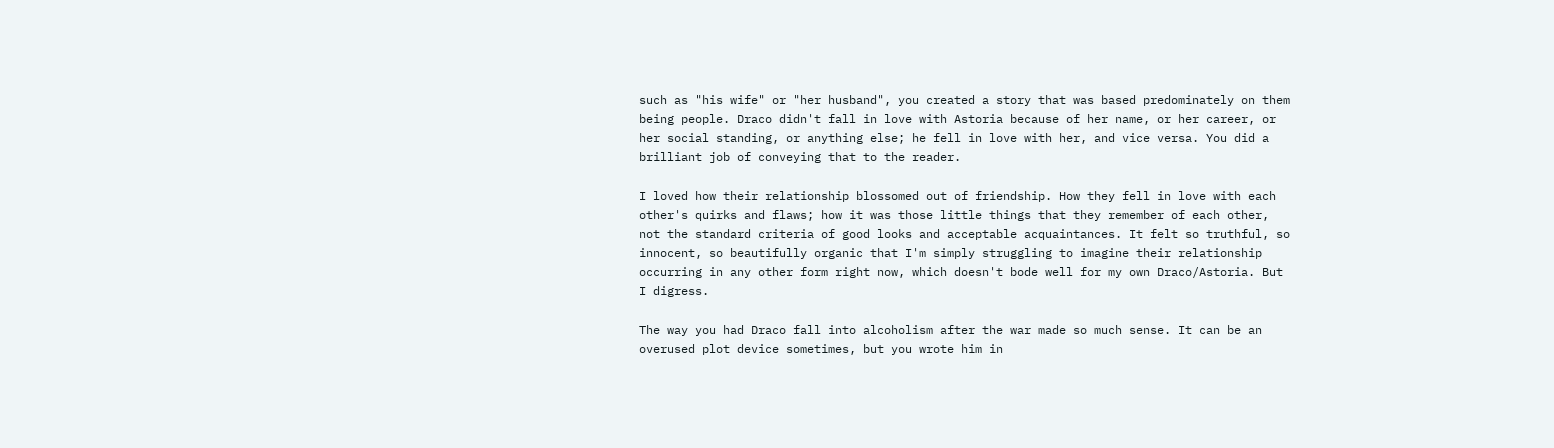such as "his wife" or "her husband", you created a story that was based predominately on them being people. Draco didn't fall in love with Astoria because of her name, or her career, or her social standing, or anything else; he fell in love with her, and vice versa. You did a brilliant job of conveying that to the reader.

I loved how their relationship blossomed out of friendship. How they fell in love with each other's quirks and flaws; how it was those little things that they remember of each other, not the standard criteria of good looks and acceptable acquaintances. It felt so truthful, so innocent, so beautifully organic that I'm simply struggling to imagine their relationship occurring in any other form right now, which doesn't bode well for my own Draco/Astoria. But I digress.

The way you had Draco fall into alcoholism after the war made so much sense. It can be an overused plot device sometimes, but you wrote him in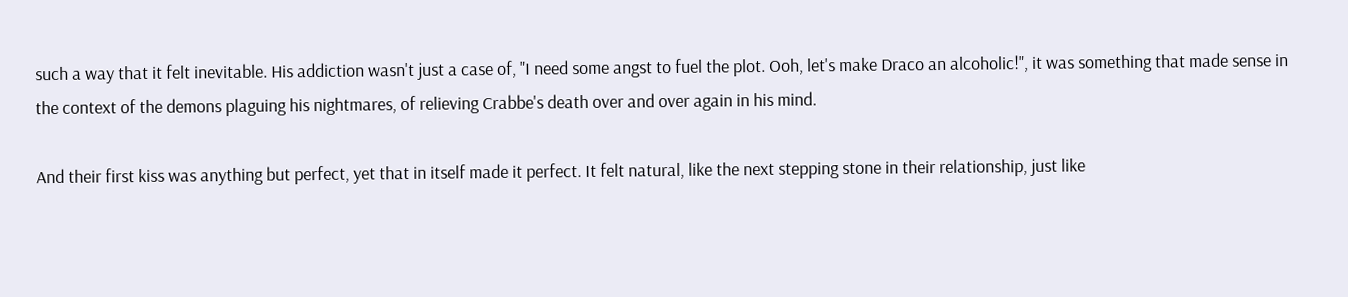such a way that it felt inevitable. His addiction wasn't just a case of, "I need some angst to fuel the plot. Ooh, let's make Draco an alcoholic!", it was something that made sense in the context of the demons plaguing his nightmares, of relieving Crabbe's death over and over again in his mind.

And their first kiss was anything but perfect, yet that in itself made it perfect. It felt natural, like the next stepping stone in their relationship, just like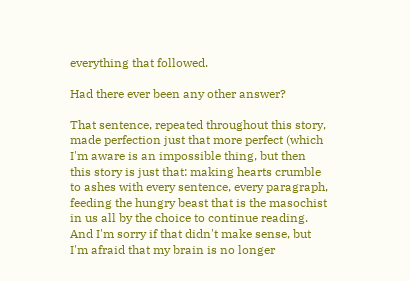everything that followed.

Had there ever been any other answer?

That sentence, repeated throughout this story, made perfection just that more perfect (which I'm aware is an impossible thing, but then this story is just that: making hearts crumble to ashes with every sentence, every paragraph, feeding the hungry beast that is the masochist in us all by the choice to continue reading. And I'm sorry if that didn't make sense, but I'm afraid that my brain is no longer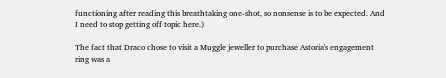functioning after reading this breathtaking one-shot, so nonsense is to be expected. And I need to stop getting off topic here.)

The fact that Draco chose to visit a Muggle jeweller to purchase Astoria's engagement ring was a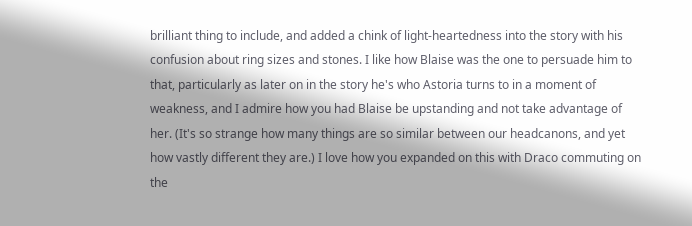brilliant thing to include, and added a chink of light-heartedness into the story with his confusion about ring sizes and stones. I like how Blaise was the one to persuade him to that, particularly as later on in the story he's who Astoria turns to in a moment of weakness, and I admire how you had Blaise be upstanding and not take advantage of her. (It's so strange how many things are so similar between our headcanons, and yet how vastly different they are.) I love how you expanded on this with Draco commuting on the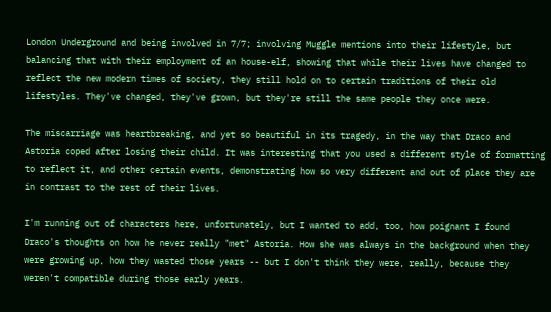London Underground and being involved in 7/7; involving Muggle mentions into their lifestyle, but balancing that with their employment of an house-elf, showing that while their lives have changed to reflect the new modern times of society, they still hold on to certain traditions of their old lifestyles. They've changed, they've grown, but they're still the same people they once were.

The miscarriage was heartbreaking, and yet so beautiful in its tragedy, in the way that Draco and Astoria coped after losing their child. It was interesting that you used a different style of formatting to reflect it, and other certain events, demonstrating how so very different and out of place they are in contrast to the rest of their lives.

I'm running out of characters here, unfortunately, but I wanted to add, too, how poignant I found Draco's thoughts on how he never really "met" Astoria. How she was always in the background when they were growing up, how they wasted those years -- but I don't think they were, really, because they weren't compatible during those early years.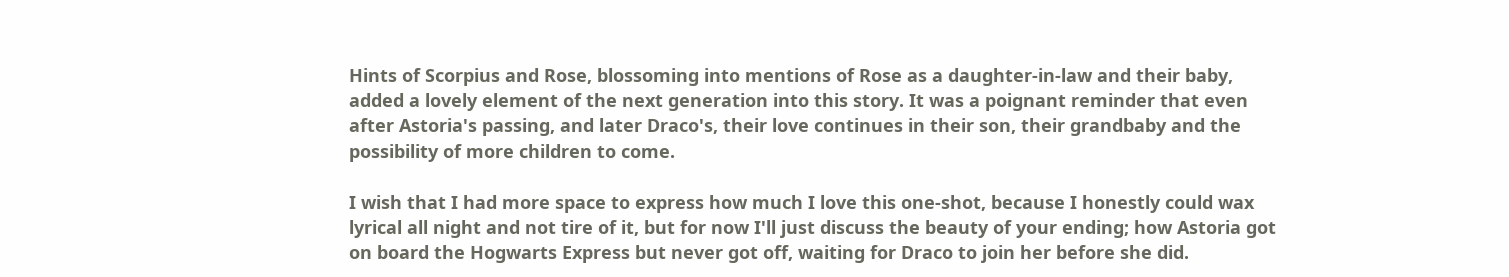Hints of Scorpius and Rose, blossoming into mentions of Rose as a daughter-in-law and their baby, added a lovely element of the next generation into this story. It was a poignant reminder that even after Astoria's passing, and later Draco's, their love continues in their son, their grandbaby and the possibility of more children to come.

I wish that I had more space to express how much I love this one-shot, because I honestly could wax lyrical all night and not tire of it, but for now I'll just discuss the beauty of your ending; how Astoria got on board the Hogwarts Express but never got off, waiting for Draco to join her before she did.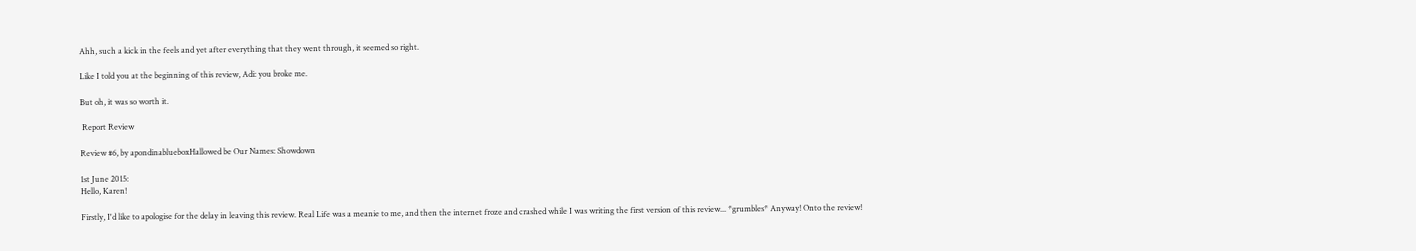Ahh, such a kick in the feels and yet after everything that they went through, it seemed so right.

Like I told you at the beginning of this review, Adi: you broke me.

But oh, it was so worth it.

 Report Review

Review #6, by apondinablueboxHallowed be Our Names: Showdown

1st June 2015:
Hello, Karen!

Firstly, I'd like to apologise for the delay in leaving this review. Real Life was a meanie to me, and then the internet froze and crashed while I was writing the first version of this review... *grumbles* Anyway! Onto the review!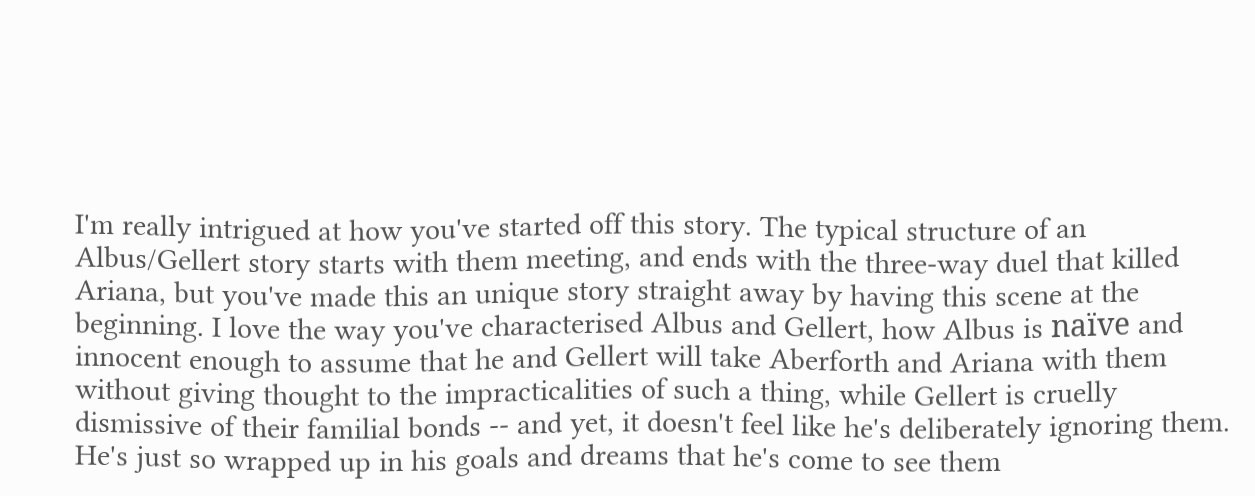I'm really intrigued at how you've started off this story. The typical structure of an Albus/Gellert story starts with them meeting, and ends with the three-way duel that killed Ariana, but you've made this an unique story straight away by having this scene at the beginning. I love the way you've characterised Albus and Gellert, how Albus is naïve and innocent enough to assume that he and Gellert will take Aberforth and Ariana with them without giving thought to the impracticalities of such a thing, while Gellert is cruelly dismissive of their familial bonds -- and yet, it doesn't feel like he's deliberately ignoring them. He's just so wrapped up in his goals and dreams that he's come to see them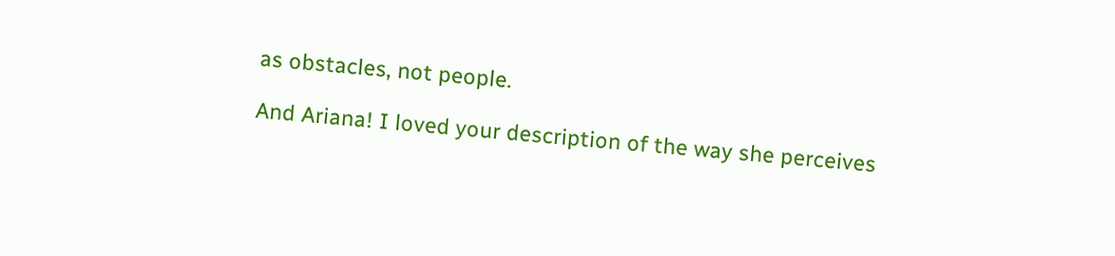as obstacles, not people.

And Ariana! I loved your description of the way she perceives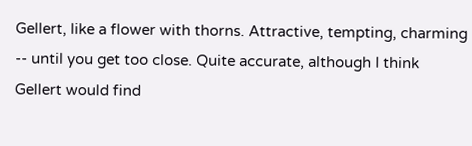Gellert, like a flower with thorns. Attractive, tempting, charming -- until you get too close. Quite accurate, although I think Gellert would find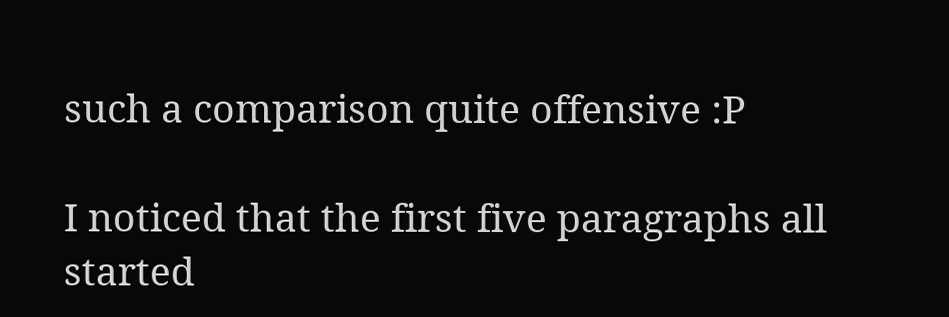such a comparison quite offensive :P

I noticed that the first five paragraphs all started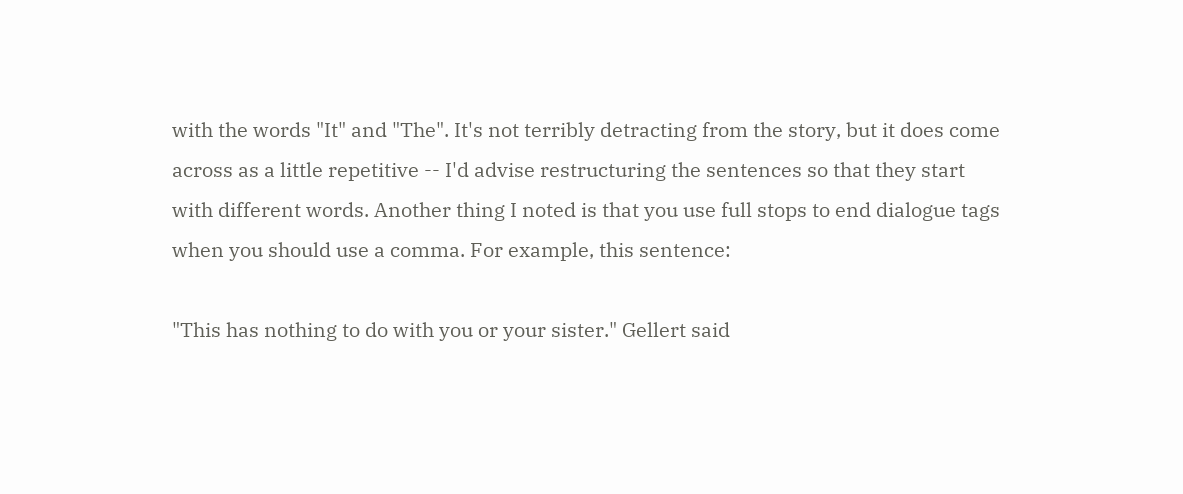with the words "It" and "The". It's not terribly detracting from the story, but it does come across as a little repetitive -- I'd advise restructuring the sentences so that they start with different words. Another thing I noted is that you use full stops to end dialogue tags when you should use a comma. For example, this sentence:

"This has nothing to do with you or your sister." Gellert said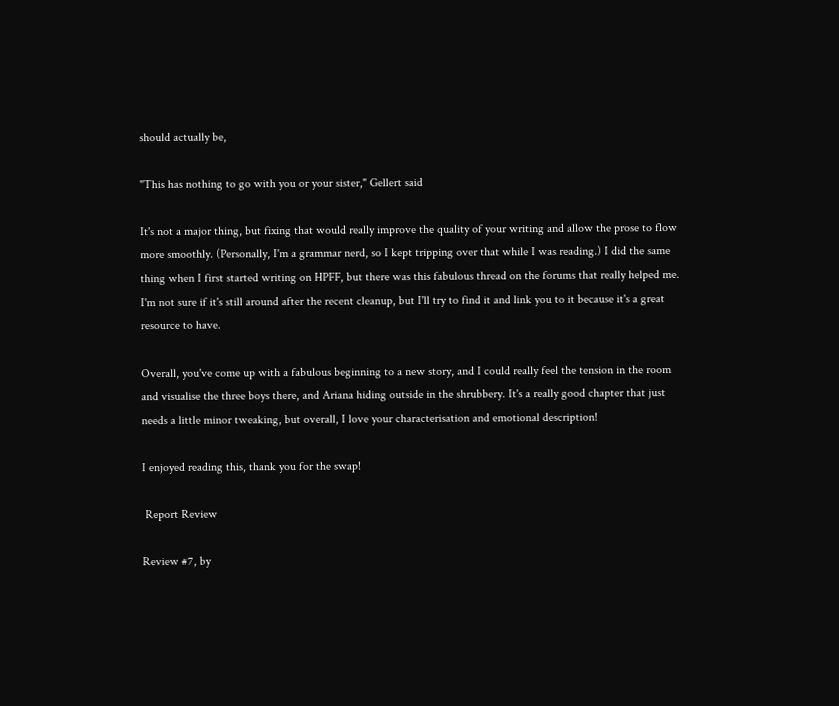should actually be,

"This has nothing to go with you or your sister," Gellert said

It's not a major thing, but fixing that would really improve the quality of your writing and allow the prose to flow more smoothly. (Personally, I'm a grammar nerd, so I kept tripping over that while I was reading.) I did the same thing when I first started writing on HPFF, but there was this fabulous thread on the forums that really helped me. I'm not sure if it's still around after the recent cleanup, but I'll try to find it and link you to it because it's a great resource to have.

Overall, you've come up with a fabulous beginning to a new story, and I could really feel the tension in the room and visualise the three boys there, and Ariana hiding outside in the shrubbery. It's a really good chapter that just needs a little minor tweaking, but overall, I love your characterisation and emotional description!

I enjoyed reading this, thank you for the swap!

 Report Review

Review #7, by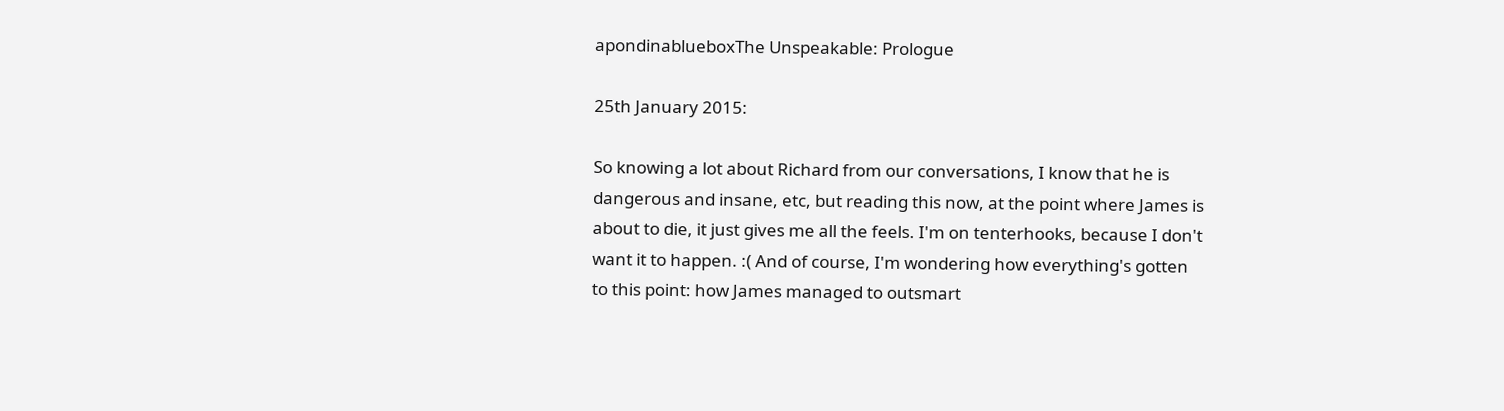apondinablueboxThe Unspeakable: Prologue

25th January 2015:

So knowing a lot about Richard from our conversations, I know that he is dangerous and insane, etc, but reading this now, at the point where James is about to die, it just gives me all the feels. I'm on tenterhooks, because I don't want it to happen. :( And of course, I'm wondering how everything's gotten to this point: how James managed to outsmart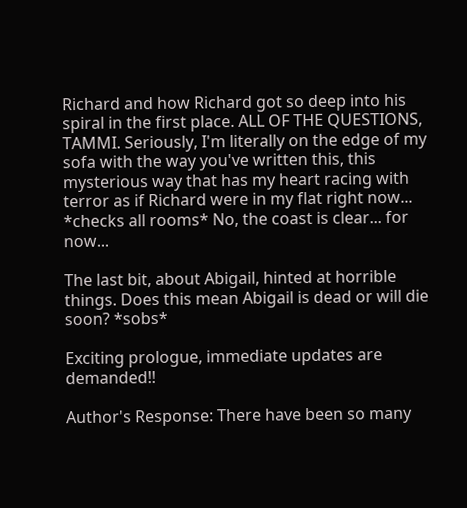Richard and how Richard got so deep into his spiral in the first place. ALL OF THE QUESTIONS, TAMMI. Seriously, I'm literally on the edge of my sofa with the way you've written this, this mysterious way that has my heart racing with terror as if Richard were in my flat right now... *checks all rooms* No, the coast is clear... for now...

The last bit, about Abigail, hinted at horrible things. Does this mean Abigail is dead or will die soon? *sobs*

Exciting prologue, immediate updates are demanded!!

Author's Response: There have been so many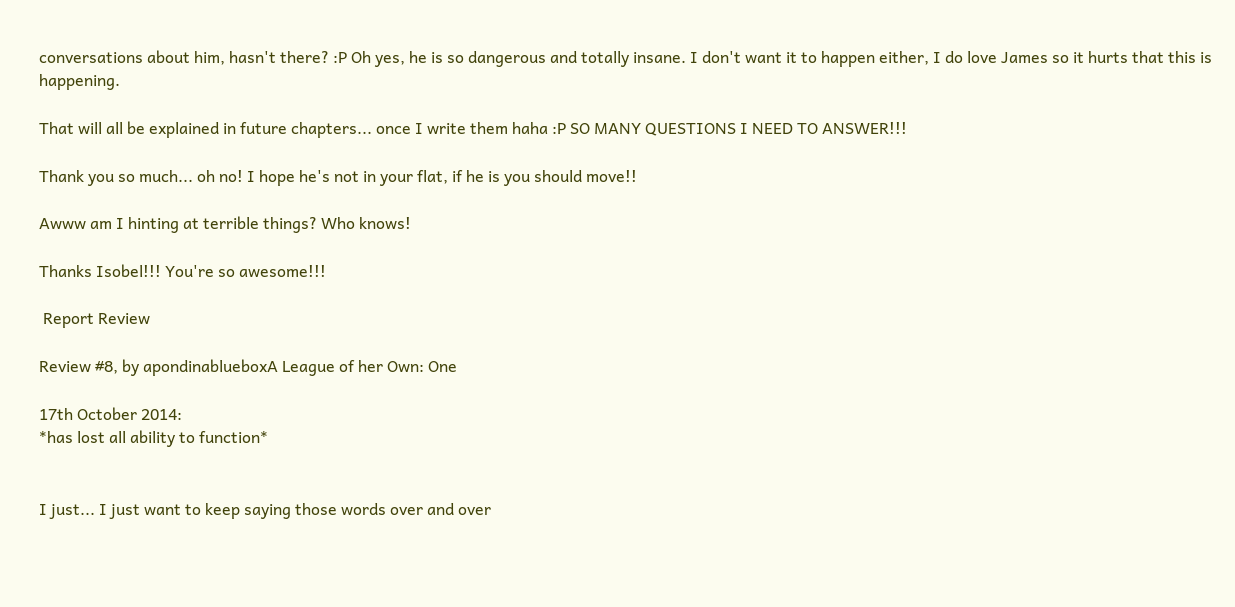conversations about him, hasn't there? :P Oh yes, he is so dangerous and totally insane. I don't want it to happen either, I do love James so it hurts that this is happening.

That will all be explained in future chapters... once I write them haha :P SO MANY QUESTIONS I NEED TO ANSWER!!!

Thank you so much... oh no! I hope he's not in your flat, if he is you should move!!

Awww am I hinting at terrible things? Who knows!

Thanks Isobel!!! You're so awesome!!!

 Report Review

Review #8, by apondinablueboxA League of her Own: One

17th October 2014:
*has lost all ability to function*


I just... I just want to keep saying those words over and over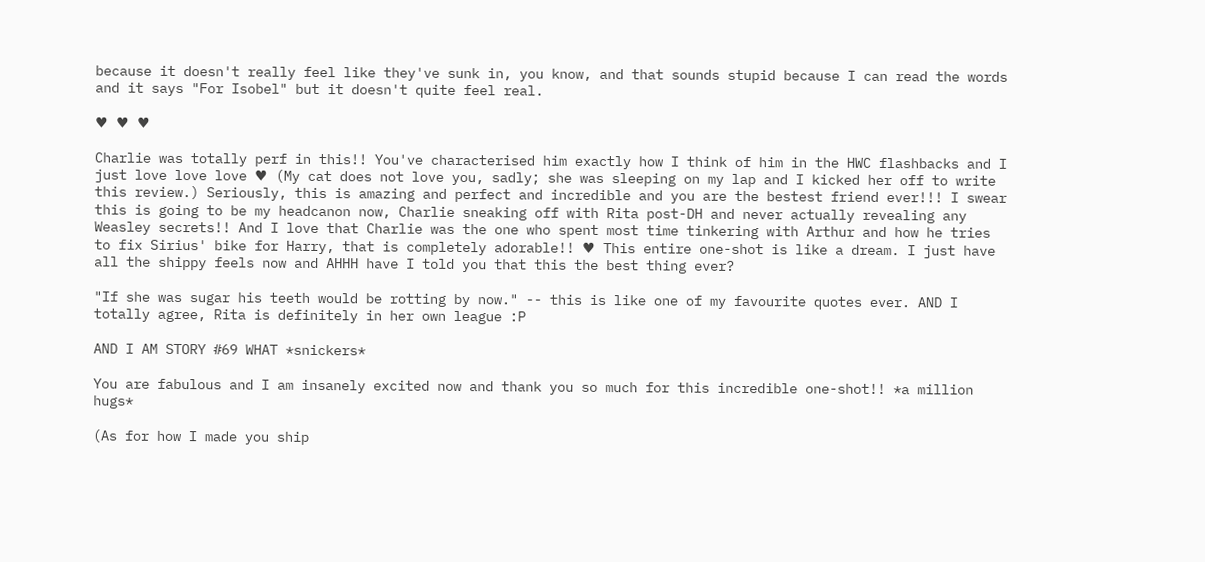because it doesn't really feel like they've sunk in, you know, and that sounds stupid because I can read the words and it says "For Isobel" but it doesn't quite feel real.

♥ ♥ ♥

Charlie was totally perf in this!! You've characterised him exactly how I think of him in the HWC flashbacks and I just love love love ♥ (My cat does not love you, sadly; she was sleeping on my lap and I kicked her off to write this review.) Seriously, this is amazing and perfect and incredible and you are the bestest friend ever!!! I swear this is going to be my headcanon now, Charlie sneaking off with Rita post-DH and never actually revealing any Weasley secrets!! And I love that Charlie was the one who spent most time tinkering with Arthur and how he tries to fix Sirius' bike for Harry, that is completely adorable!! ♥ This entire one-shot is like a dream. I just have all the shippy feels now and AHHH have I told you that this the best thing ever?

"If she was sugar his teeth would be rotting by now." -- this is like one of my favourite quotes ever. AND I totally agree, Rita is definitely in her own league :P

AND I AM STORY #69 WHAT *snickers*

You are fabulous and I am insanely excited now and thank you so much for this incredible one-shot!! *a million hugs*

(As for how I made you ship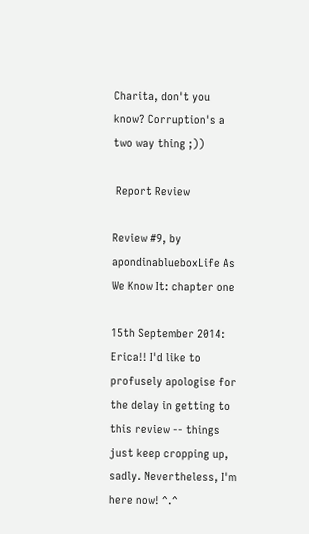Charita, don't you know? Corruption's a two way thing ;))

 Report Review

Review #9, by apondinablueboxLife As We Know It: chapter one

15th September 2014:
Erica!! I'd like to profusely apologise for the delay in getting to this review -- things just keep cropping up, sadly. Nevertheless, I'm here now! ^.^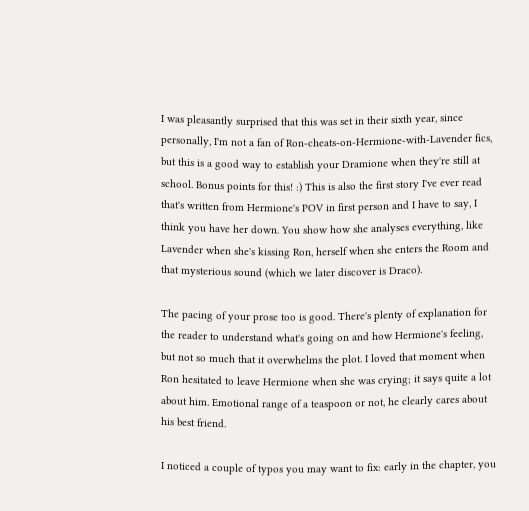I was pleasantly surprised that this was set in their sixth year, since personally, I'm not a fan of Ron-cheats-on-Hermione-with-Lavender fics, but this is a good way to establish your Dramione when they're still at school. Bonus points for this! :) This is also the first story I've ever read that's written from Hermione's POV in first person and I have to say, I think you have her down. You show how she analyses everything, like Lavender when she's kissing Ron, herself when she enters the Room and that mysterious sound (which we later discover is Draco).

The pacing of your prose too is good. There's plenty of explanation for the reader to understand what's going on and how Hermione's feeling, but not so much that it overwhelms the plot. I loved that moment when Ron hesitated to leave Hermione when she was crying; it says quite a lot about him. Emotional range of a teaspoon or not, he clearly cares about his best friend.

I noticed a couple of typos you may want to fix: early in the chapter, you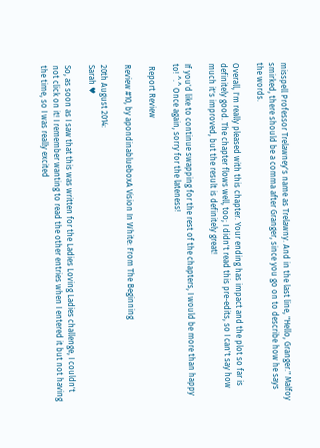misspell Professor Trelawney's name as Trelawny. And in the last line, "Hello, Granger." Malfoy smirked, there should be a comma after Granger, since you go on to describe how he says the words.

Overall, I'm really pleased with this chapter. Your ending has impact and the plot so far is definitely good. The chapter flows well, too; I didn't read this pre-edits, so I can't say how much it's improved, but the result is definitely great!

If you'd like to continue swapping for the rest of the chapters, I would be more than happy to! ^.^ Once again, sorry for the lateness!

 Report Review

Review #10, by apondinablueboxA Vision In White: From The Beginning

20th August 2014:
Sarah ♥

So, as soon as I saw that this was written for the Ladies Loving Ladies challenge, I couldn't not click on it! I remember wanting to read the other entries when I entered it but not having the time, so I was really excited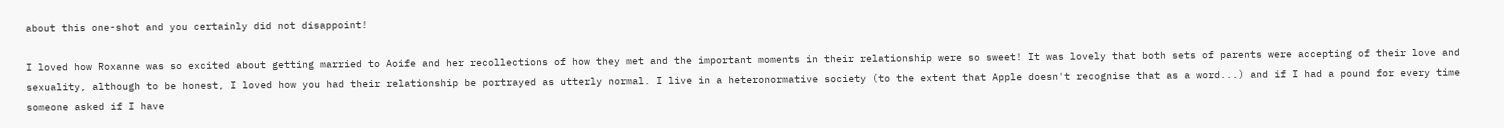about this one-shot and you certainly did not disappoint!

I loved how Roxanne was so excited about getting married to Aoife and her recollections of how they met and the important moments in their relationship were so sweet! It was lovely that both sets of parents were accepting of their love and sexuality, although to be honest, I loved how you had their relationship be portrayed as utterly normal. I live in a heteronormative society (to the extent that Apple doesn't recognise that as a word...) and if I had a pound for every time someone asked if I have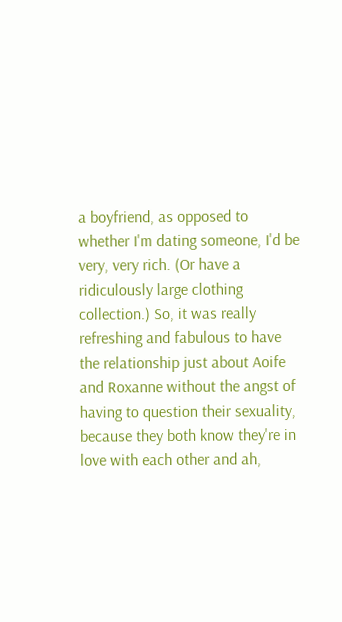a boyfriend, as opposed to whether I'm dating someone, I'd be very, very rich. (Or have a ridiculously large clothing collection.) So, it was really refreshing and fabulous to have the relationship just about Aoife and Roxanne without the angst of having to question their sexuality, because they both know they're in love with each other and ah,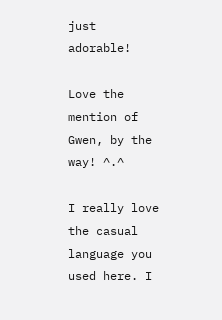just adorable!

Love the mention of Gwen, by the way! ^.^

I really love the casual language you used here. I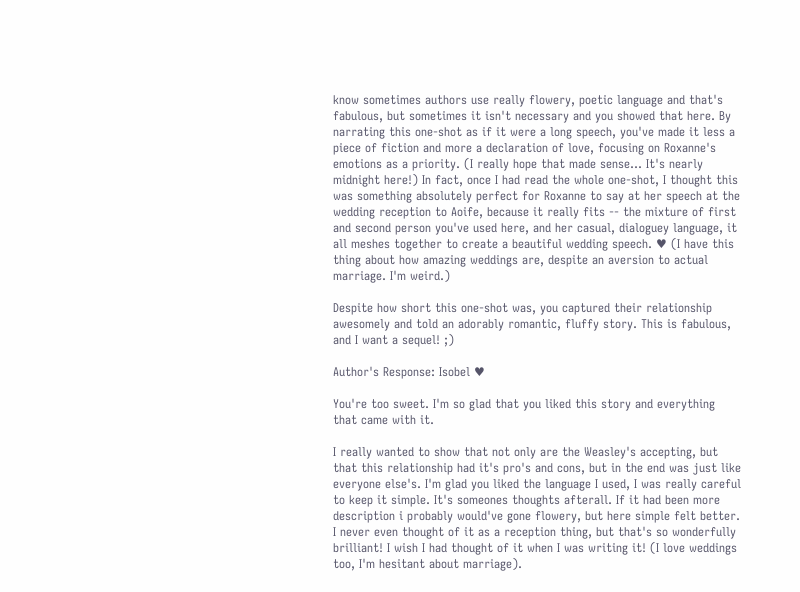know sometimes authors use really flowery, poetic language and that's fabulous, but sometimes it isn't necessary and you showed that here. By narrating this one-shot as if it were a long speech, you've made it less a piece of fiction and more a declaration of love, focusing on Roxanne's emotions as a priority. (I really hope that made sense... It's nearly midnight here!) In fact, once I had read the whole one-shot, I thought this was something absolutely perfect for Roxanne to say at her speech at the wedding reception to Aoife, because it really fits -- the mixture of first and second person you've used here, and her casual, dialoguey language, it all meshes together to create a beautiful wedding speech. ♥ (I have this thing about how amazing weddings are, despite an aversion to actual marriage. I'm weird.)

Despite how short this one-shot was, you captured their relationship awesomely and told an adorably romantic, fluffy story. This is fabulous, and I want a sequel! ;)

Author's Response: Isobel ♥

You're too sweet. I'm so glad that you liked this story and everything that came with it.

I really wanted to show that not only are the Weasley's accepting, but that this relationship had it's pro's and cons, but in the end was just like everyone else's. I'm glad you liked the language I used, I was really careful to keep it simple. It's someones thoughts afterall. If it had been more description i probably would've gone flowery, but here simple felt better. I never even thought of it as a reception thing, but that's so wonderfully brilliant! I wish I had thought of it when I was writing it! (I love weddings too, I'm hesitant about marriage).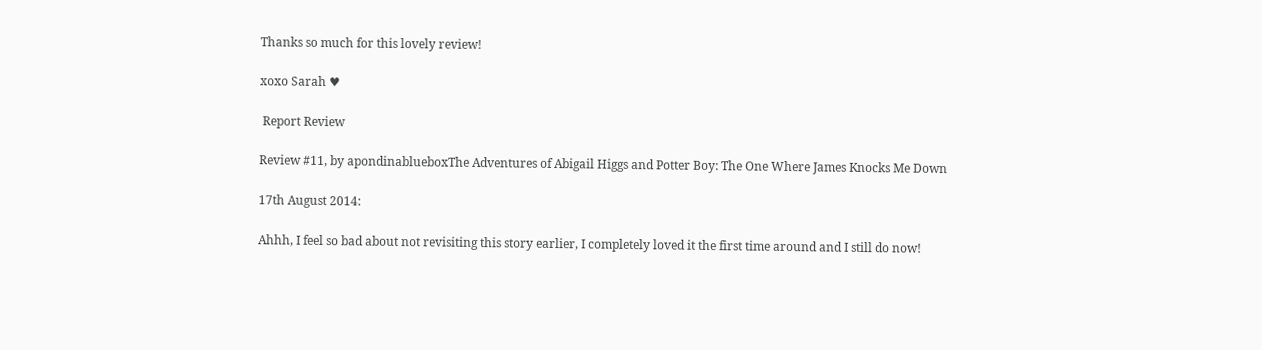Thanks so much for this lovely review!

xoxo Sarah ♥

 Report Review

Review #11, by apondinablueboxThe Adventures of Abigail Higgs and Potter Boy: The One Where James Knocks Me Down

17th August 2014:

Ahhh, I feel so bad about not revisiting this story earlier, I completely loved it the first time around and I still do now!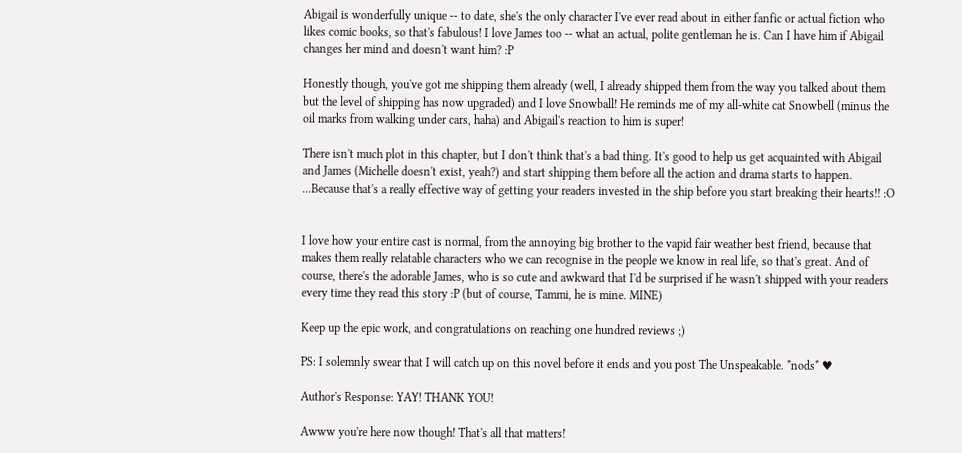Abigail is wonderfully unique -- to date, she's the only character I've ever read about in either fanfic or actual fiction who likes comic books, so that's fabulous! I love James too -- what an actual, polite gentleman he is. Can I have him if Abigail changes her mind and doesn't want him? :P

Honestly though, you've got me shipping them already (well, I already shipped them from the way you talked about them but the level of shipping has now upgraded) and I love Snowball! He reminds me of my all-white cat Snowbell (minus the oil marks from walking under cars, haha) and Abigail's reaction to him is super!

There isn't much plot in this chapter, but I don't think that's a bad thing. It's good to help us get acquainted with Abigail and James (Michelle doesn't exist, yeah?) and start shipping them before all the action and drama starts to happen. ...Because that's a really effective way of getting your readers invested in the ship before you start breaking their hearts!! :O


I love how your entire cast is normal, from the annoying big brother to the vapid fair weather best friend, because that makes them really relatable characters who we can recognise in the people we know in real life, so that's great. And of course, there's the adorable James, who is so cute and awkward that I'd be surprised if he wasn't shipped with your readers every time they read this story :P (but of course, Tammi, he is mine. MINE)

Keep up the epic work, and congratulations on reaching one hundred reviews ;)

PS: I solemnly swear that I will catch up on this novel before it ends and you post The Unspeakable. *nods* ♥

Author's Response: YAY! THANK YOU!

Awww you're here now though! That's all that matters!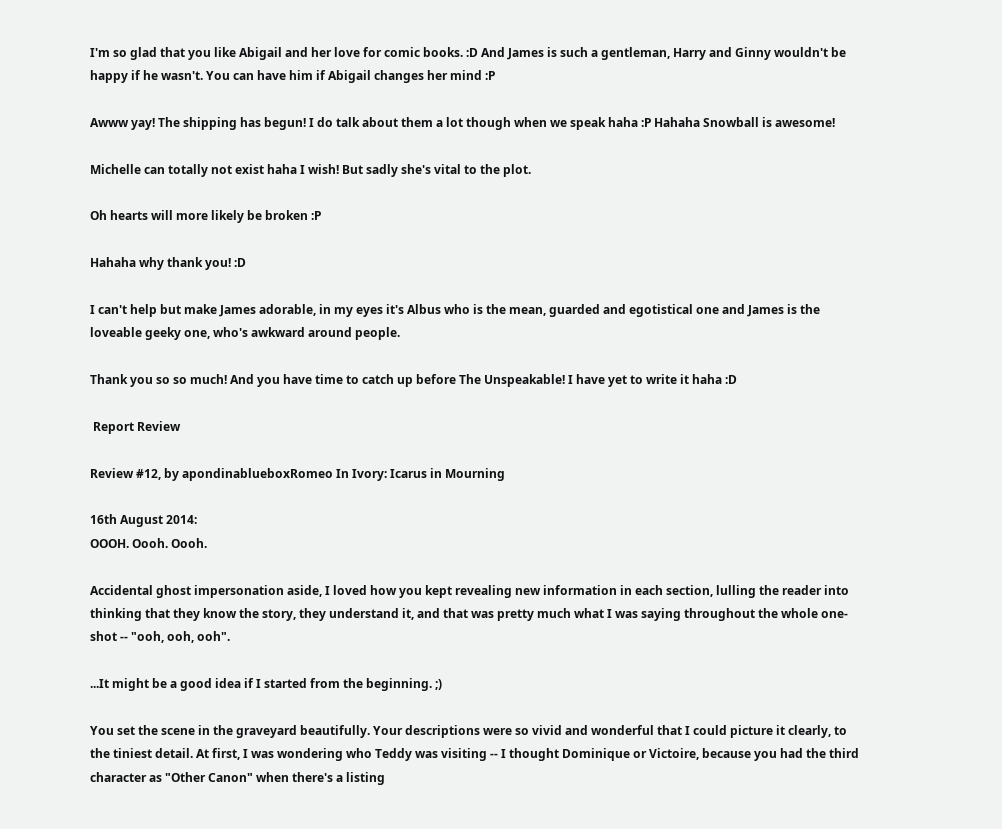I'm so glad that you like Abigail and her love for comic books. :D And James is such a gentleman, Harry and Ginny wouldn't be happy if he wasn't. You can have him if Abigail changes her mind :P

Awww yay! The shipping has begun! I do talk about them a lot though when we speak haha :P Hahaha Snowball is awesome!

Michelle can totally not exist haha I wish! But sadly she's vital to the plot.

Oh hearts will more likely be broken :P

Hahaha why thank you! :D

I can't help but make James adorable, in my eyes it's Albus who is the mean, guarded and egotistical one and James is the loveable geeky one, who's awkward around people.

Thank you so so much! And you have time to catch up before The Unspeakable! I have yet to write it haha :D

 Report Review

Review #12, by apondinablueboxRomeo In Ivory: Icarus in Mourning

16th August 2014:
OOOH. Oooh. Oooh.

Accidental ghost impersonation aside, I loved how you kept revealing new information in each section, lulling the reader into thinking that they know the story, they understand it, and that was pretty much what I was saying throughout the whole one-shot -- "ooh, ooh, ooh".

...It might be a good idea if I started from the beginning. ;)

You set the scene in the graveyard beautifully. Your descriptions were so vivid and wonderful that I could picture it clearly, to the tiniest detail. At first, I was wondering who Teddy was visiting -- I thought Dominique or Victoire, because you had the third character as "Other Canon" when there's a listing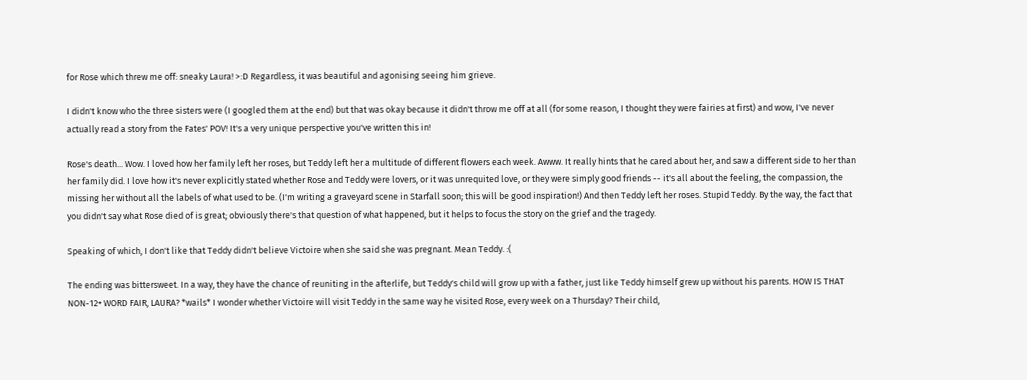for Rose which threw me off: sneaky Laura! >:D Regardless, it was beautiful and agonising seeing him grieve.

I didn't know who the three sisters were (I googled them at the end) but that was okay because it didn't throw me off at all (for some reason, I thought they were fairies at first) and wow, I've never actually read a story from the Fates' POV! It's a very unique perspective you've written this in!

Rose's death... Wow. I loved how her family left her roses, but Teddy left her a multitude of different flowers each week. Awww. It really hints that he cared about her, and saw a different side to her than her family did. I love how it's never explicitly stated whether Rose and Teddy were lovers, or it was unrequited love, or they were simply good friends -- it's all about the feeling, the compassion, the missing her without all the labels of what used to be. (I'm writing a graveyard scene in Starfall soon; this will be good inspiration!) And then Teddy left her roses. Stupid Teddy. By the way, the fact that you didn't say what Rose died of is great; obviously there's that question of what happened, but it helps to focus the story on the grief and the tragedy.

Speaking of which, I don't like that Teddy didn't believe Victoire when she said she was pregnant. Mean Teddy. :(

The ending was bittersweet. In a way, they have the chance of reuniting in the afterlife, but Teddy's child will grow up with a father, just like Teddy himself grew up without his parents. HOW IS THAT NON-12+ WORD FAIR, LAURA? *wails* I wonder whether Victoire will visit Teddy in the same way he visited Rose, every week on a Thursday? Their child,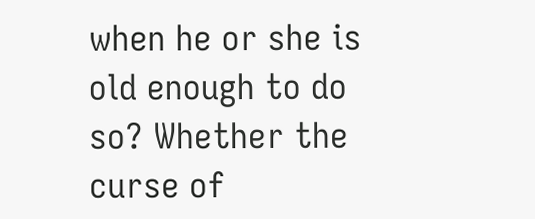when he or she is old enough to do so? Whether the curse of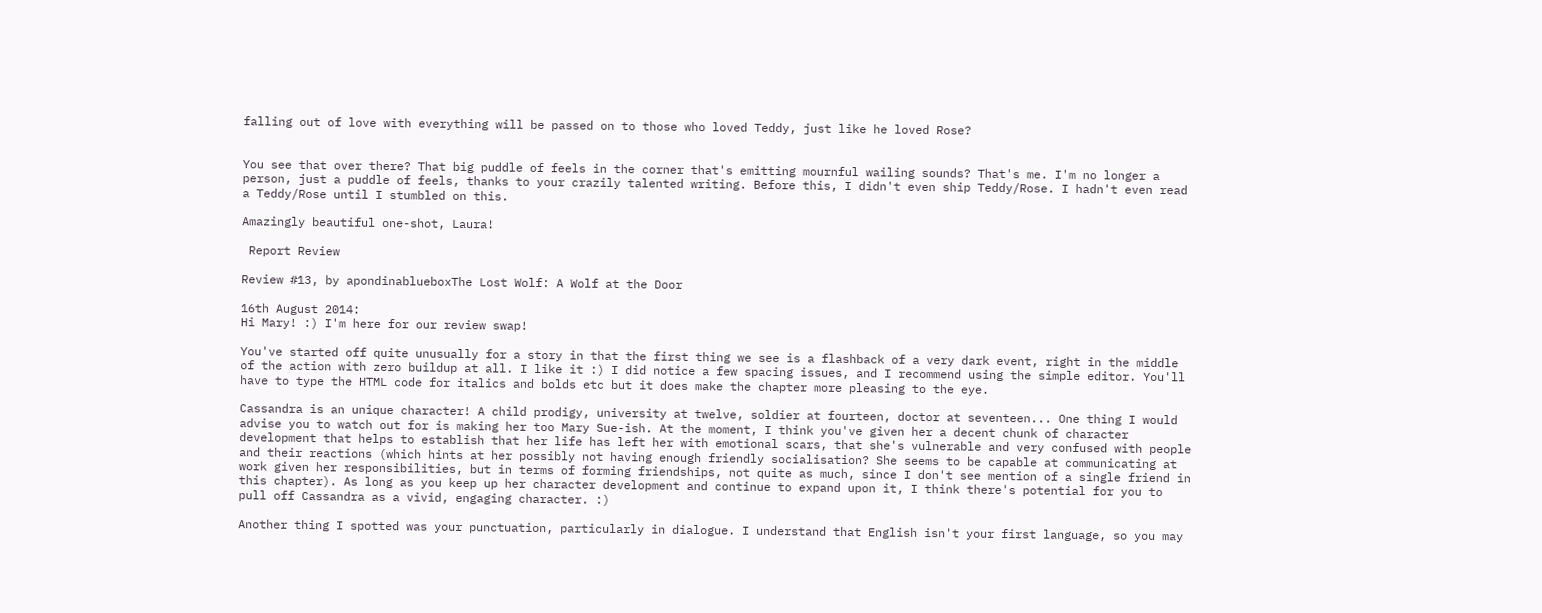falling out of love with everything will be passed on to those who loved Teddy, just like he loved Rose?


You see that over there? That big puddle of feels in the corner that's emitting mournful wailing sounds? That's me. I'm no longer a person, just a puddle of feels, thanks to your crazily talented writing. Before this, I didn't even ship Teddy/Rose. I hadn't even read a Teddy/Rose until I stumbled on this.

Amazingly beautiful one-shot, Laura!

 Report Review

Review #13, by apondinablueboxThe Lost Wolf: A Wolf at the Door

16th August 2014:
Hi Mary! :) I'm here for our review swap!

You've started off quite unusually for a story in that the first thing we see is a flashback of a very dark event, right in the middle of the action with zero buildup at all. I like it :) I did notice a few spacing issues, and I recommend using the simple editor. You'll have to type the HTML code for italics and bolds etc but it does make the chapter more pleasing to the eye.

Cassandra is an unique character! A child prodigy, university at twelve, soldier at fourteen, doctor at seventeen... One thing I would advise you to watch out for is making her too Mary Sue-ish. At the moment, I think you've given her a decent chunk of character development that helps to establish that her life has left her with emotional scars, that she's vulnerable and very confused with people and their reactions (which hints at her possibly not having enough friendly socialisation? She seems to be capable at communicating at work given her responsibilities, but in terms of forming friendships, not quite as much, since I don't see mention of a single friend in this chapter). As long as you keep up her character development and continue to expand upon it, I think there's potential for you to pull off Cassandra as a vivid, engaging character. :)

Another thing I spotted was your punctuation, particularly in dialogue. I understand that English isn't your first language, so you may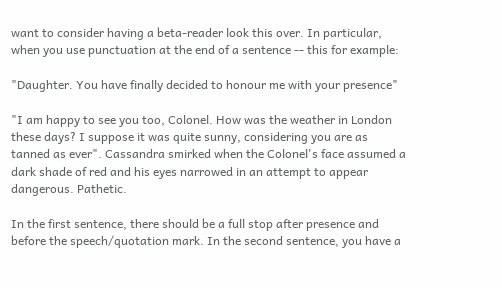want to consider having a beta-reader look this over. In particular, when you use punctuation at the end of a sentence -- this for example:

"Daughter. You have finally decided to honour me with your presence"

"I am happy to see you too, Colonel. How was the weather in London these days? I suppose it was quite sunny, considering you are as tanned as ever". Cassandra smirked when the Colonel's face assumed a dark shade of red and his eyes narrowed in an attempt to appear dangerous. Pathetic.

In the first sentence, there should be a full stop after presence and before the speech/quotation mark. In the second sentence, you have a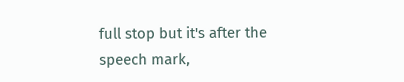full stop but it's after the speech mark,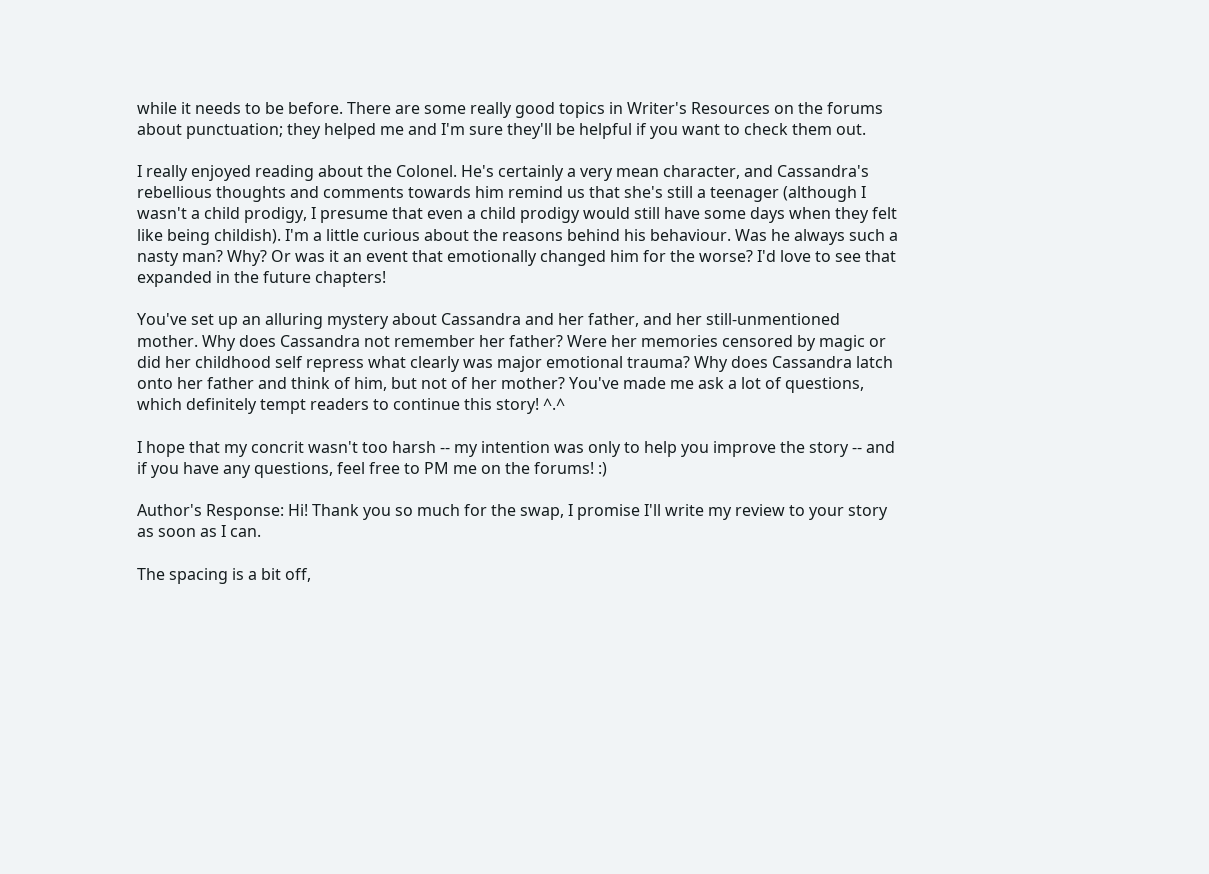while it needs to be before. There are some really good topics in Writer's Resources on the forums about punctuation; they helped me and I'm sure they'll be helpful if you want to check them out.

I really enjoyed reading about the Colonel. He's certainly a very mean character, and Cassandra's rebellious thoughts and comments towards him remind us that she's still a teenager (although I wasn't a child prodigy, I presume that even a child prodigy would still have some days when they felt like being childish). I'm a little curious about the reasons behind his behaviour. Was he always such a nasty man? Why? Or was it an event that emotionally changed him for the worse? I'd love to see that expanded in the future chapters!

You've set up an alluring mystery about Cassandra and her father, and her still-unmentioned mother. Why does Cassandra not remember her father? Were her memories censored by magic or did her childhood self repress what clearly was major emotional trauma? Why does Cassandra latch onto her father and think of him, but not of her mother? You've made me ask a lot of questions, which definitely tempt readers to continue this story! ^.^

I hope that my concrit wasn't too harsh -- my intention was only to help you improve the story -- and if you have any questions, feel free to PM me on the forums! :)

Author's Response: Hi! Thank you so much for the swap, I promise I'll write my review to your story as soon as I can.

The spacing is a bit off,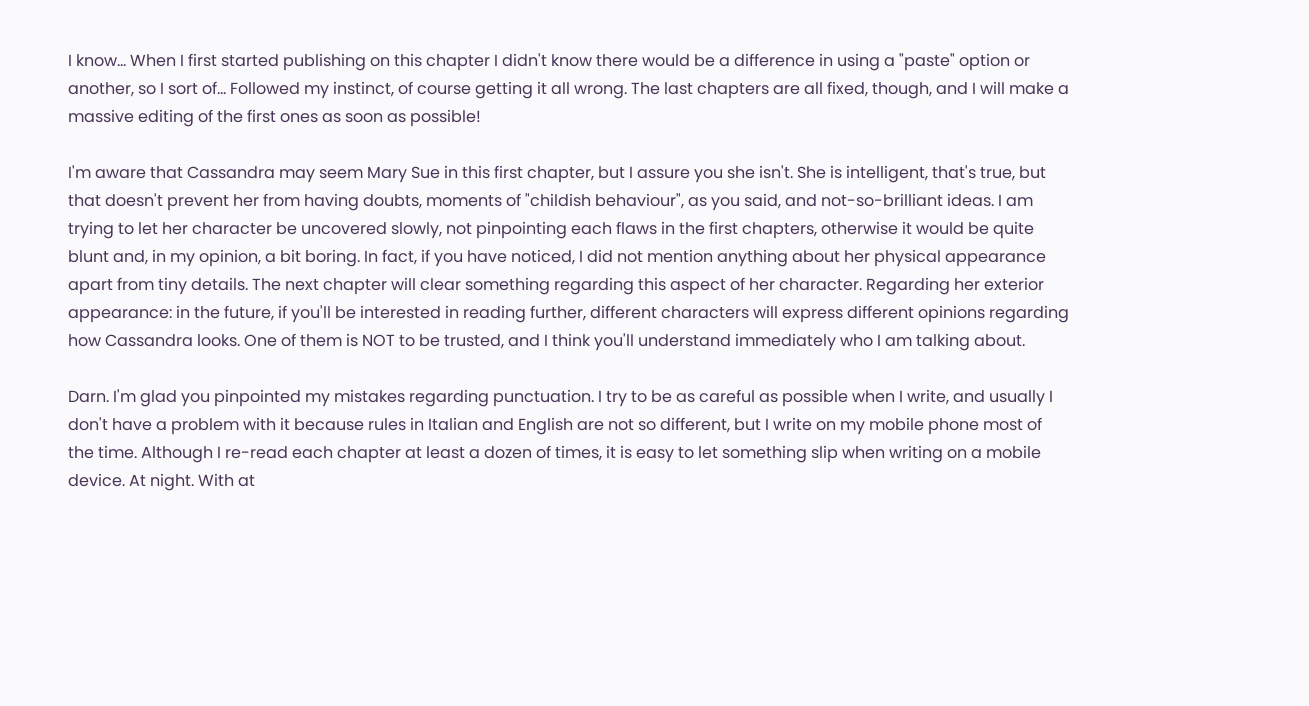I know... When I first started publishing on this chapter I didn't know there would be a difference in using a "paste" option or another, so I sort of... Followed my instinct, of course getting it all wrong. The last chapters are all fixed, though, and I will make a massive editing of the first ones as soon as possible!

I'm aware that Cassandra may seem Mary Sue in this first chapter, but I assure you she isn't. She is intelligent, that's true, but that doesn't prevent her from having doubts, moments of "childish behaviour", as you said, and not-so-brilliant ideas. I am trying to let her character be uncovered slowly, not pinpointing each flaws in the first chapters, otherwise it would be quite blunt and, in my opinion, a bit boring. In fact, if you have noticed, I did not mention anything about her physical appearance apart from tiny details. The next chapter will clear something regarding this aspect of her character. Regarding her exterior appearance: in the future, if you'll be interested in reading further, different characters will express different opinions regarding how Cassandra looks. One of them is NOT to be trusted, and I think you'll understand immediately who I am talking about.

Darn. I'm glad you pinpointed my mistakes regarding punctuation. I try to be as careful as possible when I write, and usually I don't have a problem with it because rules in Italian and English are not so different, but I write on my mobile phone most of the time. Although I re-read each chapter at least a dozen of times, it is easy to let something slip when writing on a mobile device. At night. With at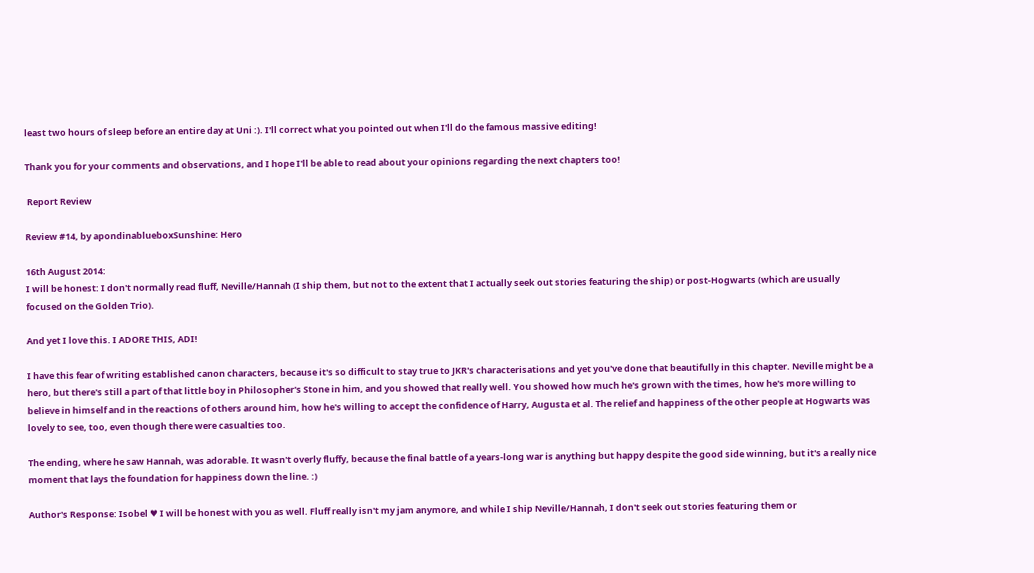least two hours of sleep before an entire day at Uni :). I'll correct what you pointed out when I'll do the famous massive editing!

Thank you for your comments and observations, and I hope I'll be able to read about your opinions regarding the next chapters too!

 Report Review

Review #14, by apondinablueboxSunshine: Hero

16th August 2014:
I will be honest: I don't normally read fluff, Neville/Hannah (I ship them, but not to the extent that I actually seek out stories featuring the ship) or post-Hogwarts (which are usually focused on the Golden Trio).

And yet I love this. I ADORE THIS, ADI!

I have this fear of writing established canon characters, because it's so difficult to stay true to JKR's characterisations and yet you've done that beautifully in this chapter. Neville might be a hero, but there's still a part of that little boy in Philosopher's Stone in him, and you showed that really well. You showed how much he's grown with the times, how he's more willing to believe in himself and in the reactions of others around him, how he's willing to accept the confidence of Harry, Augusta et al. The relief and happiness of the other people at Hogwarts was lovely to see, too, even though there were casualties too.

The ending, where he saw Hannah, was adorable. It wasn't overly fluffy, because the final battle of a years-long war is anything but happy despite the good side winning, but it's a really nice moment that lays the foundation for happiness down the line. :)

Author's Response: Isobel ♥ I will be honest with you as well. Fluff really isn't my jam anymore, and while I ship Neville/Hannah, I don't seek out stories featuring them or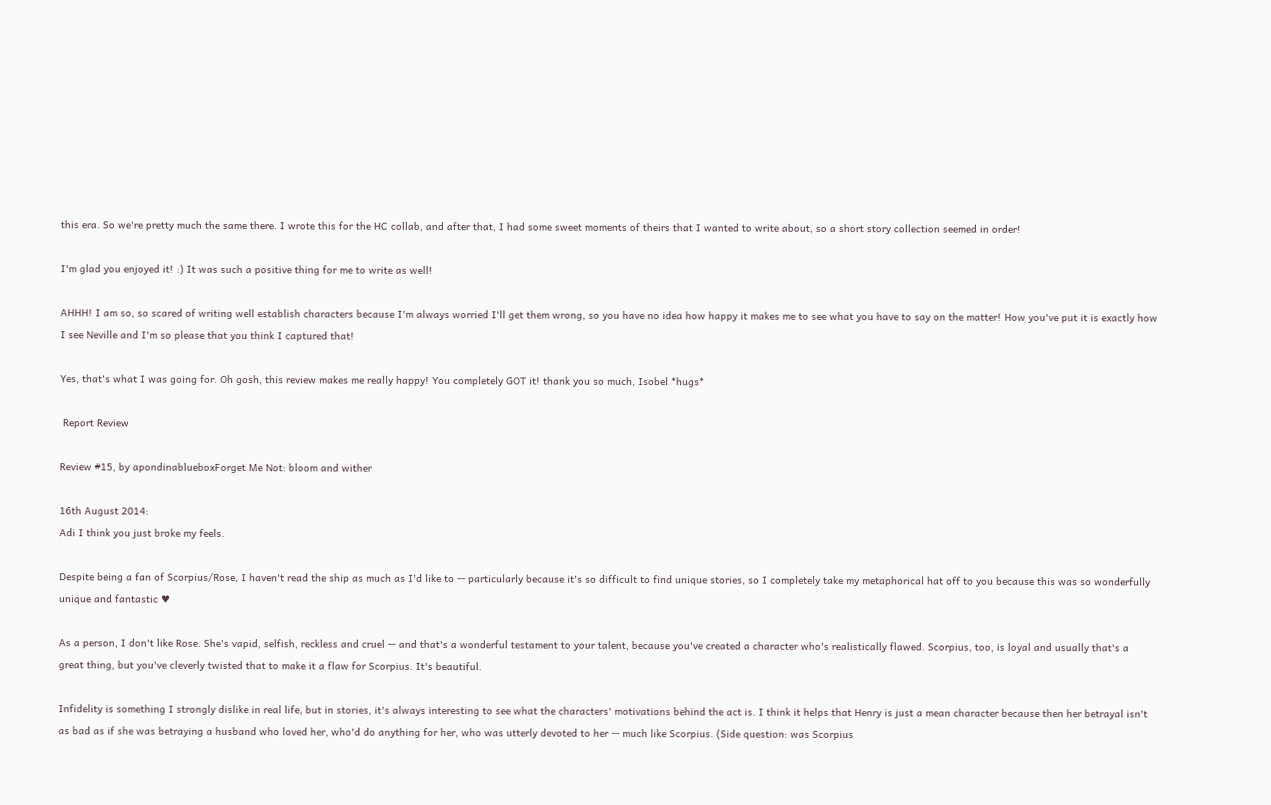this era. So we're pretty much the same there. I wrote this for the HC collab, and after that, I had some sweet moments of theirs that I wanted to write about, so a short story collection seemed in order!

I'm glad you enjoyed it! :) It was such a positive thing for me to write as well!

AHHH! I am so, so scared of writing well establish characters because I'm always worried I'll get them wrong, so you have no idea how happy it makes me to see what you have to say on the matter! How you've put it is exactly how I see Neville and I'm so please that you think I captured that!

Yes, that's what I was going for. Oh gosh, this review makes me really happy! You completely GOT it! thank you so much, Isobel *hugs*

 Report Review

Review #15, by apondinablueboxForget Me Not: bloom and wither

16th August 2014:
Adi I think you just broke my feels.

Despite being a fan of Scorpius/Rose, I haven't read the ship as much as I'd like to -- particularly because it's so difficult to find unique stories, so I completely take my metaphorical hat off to you because this was so wonderfully unique and fantastic ♥

As a person, I don't like Rose. She's vapid, selfish, reckless and cruel -- and that's a wonderful testament to your talent, because you've created a character who's realistically flawed. Scorpius, too, is loyal and usually that's a great thing, but you've cleverly twisted that to make it a flaw for Scorpius. It's beautiful.

Infidelity is something I strongly dislike in real life, but in stories, it's always interesting to see what the characters' motivations behind the act is. I think it helps that Henry is just a mean character because then her betrayal isn't as bad as if she was betraying a husband who loved her, who'd do anything for her, who was utterly devoted to her -- much like Scorpius. (Side question: was Scorpius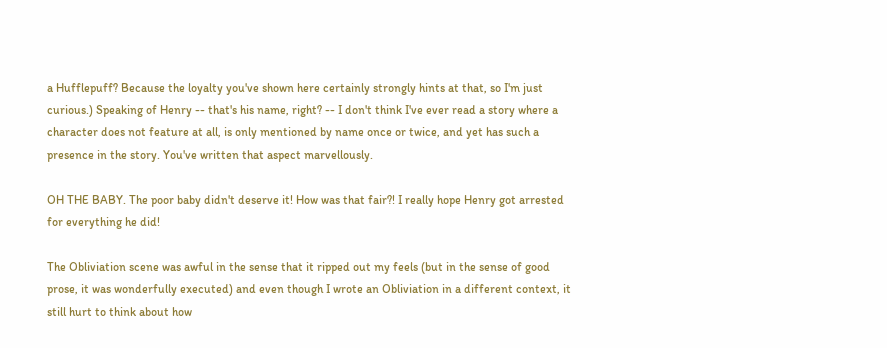a Hufflepuff? Because the loyalty you've shown here certainly strongly hints at that, so I'm just curious.) Speaking of Henry -- that's his name, right? -- I don't think I've ever read a story where a character does not feature at all, is only mentioned by name once or twice, and yet has such a presence in the story. You've written that aspect marvellously.

OH THE BABY. The poor baby didn't deserve it! How was that fair?! I really hope Henry got arrested for everything he did!

The Obliviation scene was awful in the sense that it ripped out my feels (but in the sense of good prose, it was wonderfully executed) and even though I wrote an Obliviation in a different context, it still hurt to think about how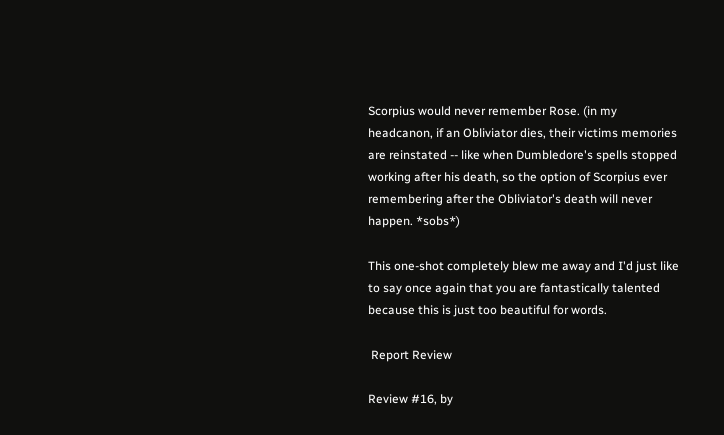Scorpius would never remember Rose. (in my headcanon, if an Obliviator dies, their victims memories are reinstated -- like when Dumbledore's spells stopped working after his death, so the option of Scorpius ever remembering after the Obliviator's death will never happen. *sobs*)

This one-shot completely blew me away and I'd just like to say once again that you are fantastically talented because this is just too beautiful for words.

 Report Review

Review #16, by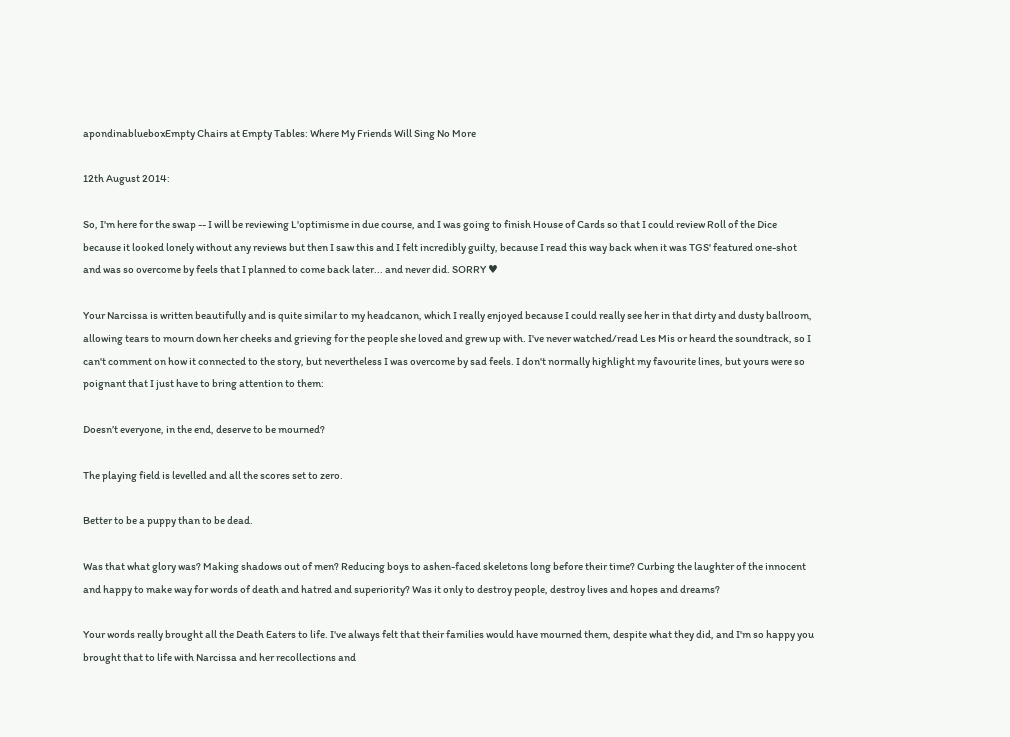apondinablueboxEmpty Chairs at Empty Tables: Where My Friends Will Sing No More

12th August 2014:

So, I'm here for the swap -- I will be reviewing L'optimisme in due course, and I was going to finish House of Cards so that I could review Roll of the Dice because it looked lonely without any reviews but then I saw this and I felt incredibly guilty, because I read this way back when it was TGS' featured one-shot and was so overcome by feels that I planned to come back later... and never did. SORRY ♥

Your Narcissa is written beautifully and is quite similar to my headcanon, which I really enjoyed because I could really see her in that dirty and dusty ballroom, allowing tears to mourn down her cheeks and grieving for the people she loved and grew up with. I've never watched/read Les Mis or heard the soundtrack, so I can't comment on how it connected to the story, but nevertheless I was overcome by sad feels. I don't normally highlight my favourite lines, but yours were so poignant that I just have to bring attention to them:

Doesn’t everyone, in the end, deserve to be mourned?

The playing field is levelled and all the scores set to zero.

Better to be a puppy than to be dead.

Was that what glory was? Making shadows out of men? Reducing boys to ashen-faced skeletons long before their time? Curbing the laughter of the innocent and happy to make way for words of death and hatred and superiority? Was it only to destroy people, destroy lives and hopes and dreams?

Your words really brought all the Death Eaters to life. I've always felt that their families would have mourned them, despite what they did, and I'm so happy you brought that to life with Narcissa and her recollections and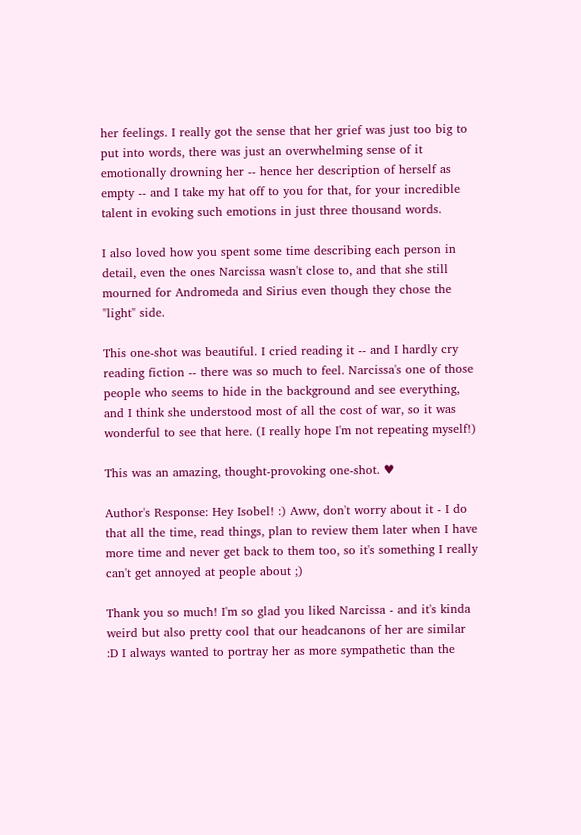her feelings. I really got the sense that her grief was just too big to put into words, there was just an overwhelming sense of it emotionally drowning her -- hence her description of herself as empty -- and I take my hat off to you for that, for your incredible talent in evoking such emotions in just three thousand words.

I also loved how you spent some time describing each person in detail, even the ones Narcissa wasn't close to, and that she still mourned for Andromeda and Sirius even though they chose the "light" side.

This one-shot was beautiful. I cried reading it -- and I hardly cry reading fiction -- there was so much to feel. Narcissa's one of those people who seems to hide in the background and see everything, and I think she understood most of all the cost of war, so it was wonderful to see that here. (I really hope I'm not repeating myself!)

This was an amazing, thought-provoking one-shot. ♥

Author's Response: Hey Isobel! :) Aww, don't worry about it - I do that all the time, read things, plan to review them later when I have more time and never get back to them too, so it's something I really can't get annoyed at people about ;)

Thank you so much! I'm so glad you liked Narcissa - and it's kinda weird but also pretty cool that our headcanons of her are similar :D I always wanted to portray her as more sympathetic than the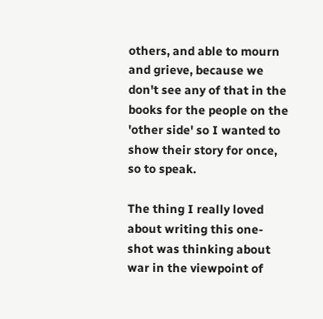others, and able to mourn and grieve, because we don't see any of that in the books for the people on the 'other side' so I wanted to show their story for once, so to speak.

The thing I really loved about writing this one-shot was thinking about war in the viewpoint of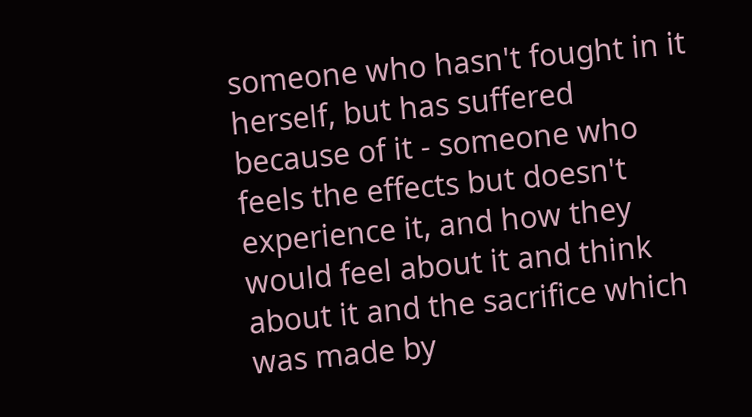someone who hasn't fought in it herself, but has suffered because of it - someone who feels the effects but doesn't experience it, and how they would feel about it and think about it and the sacrifice which was made by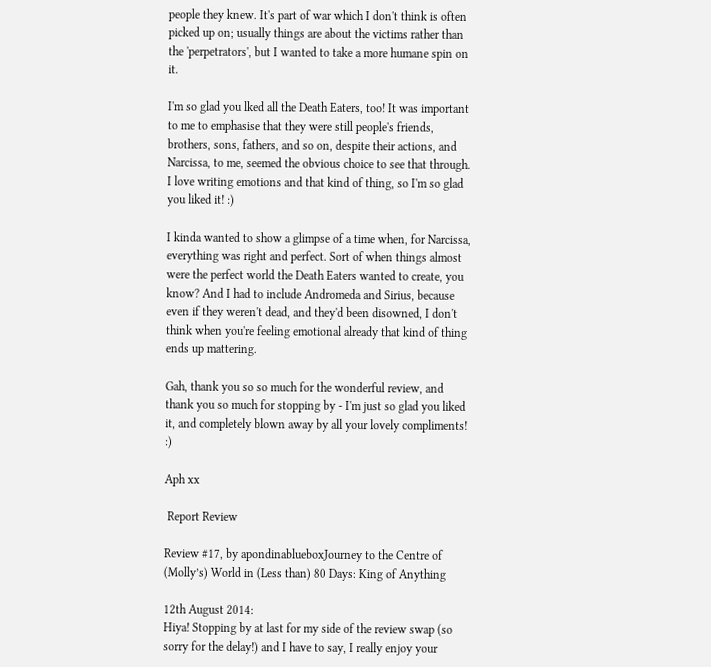people they knew. It's part of war which I don't think is often picked up on; usually things are about the victims rather than the 'perpetrators', but I wanted to take a more humane spin on it.

I'm so glad you lked all the Death Eaters, too! It was important to me to emphasise that they were still people's friends, brothers, sons, fathers, and so on, despite their actions, and Narcissa, to me, seemed the obvious choice to see that through. I love writing emotions and that kind of thing, so I'm so glad you liked it! :)

I kinda wanted to show a glimpse of a time when, for Narcissa, everything was right and perfect. Sort of when things almost were the perfect world the Death Eaters wanted to create, you know? And I had to include Andromeda and Sirius, because even if they weren't dead, and they'd been disowned, I don't think when you're feeling emotional already that kind of thing ends up mattering.

Gah, thank you so so much for the wonderful review, and thank you so much for stopping by - I'm just so glad you liked it, and completely blown away by all your lovely compliments! :)

Aph xx

 Report Review

Review #17, by apondinablueboxJourney to the Centre of (Molly’s) World in (Less than) 80 Days: King of Anything

12th August 2014:
Hiya! Stopping by at last for my side of the review swap (so sorry for the delay!) and I have to say, I really enjoy your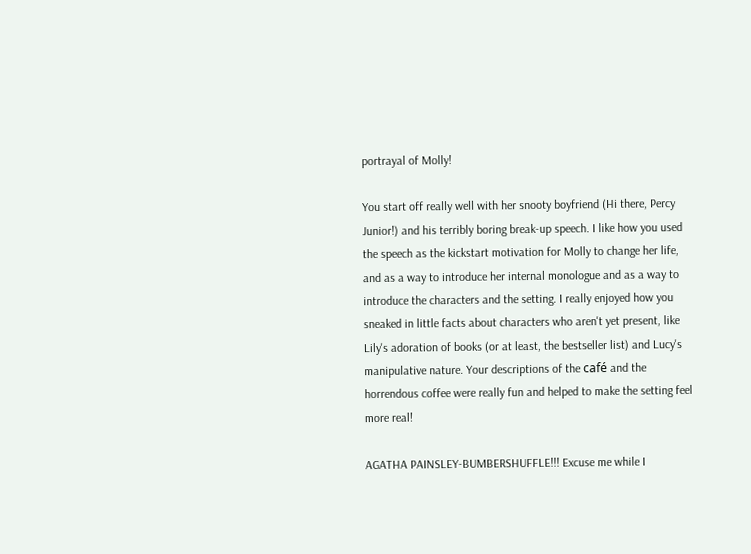portrayal of Molly!

You start off really well with her snooty boyfriend (Hi there, Percy Junior!) and his terribly boring break-up speech. I like how you used the speech as the kickstart motivation for Molly to change her life, and as a way to introduce her internal monologue and as a way to introduce the characters and the setting. I really enjoyed how you sneaked in little facts about characters who aren't yet present, like Lily's adoration of books (or at least, the bestseller list) and Lucy's manipulative nature. Your descriptions of the café and the horrendous coffee were really fun and helped to make the setting feel more real!

AGATHA PAINSLEY-BUMBERSHUFFLE!!! Excuse me while I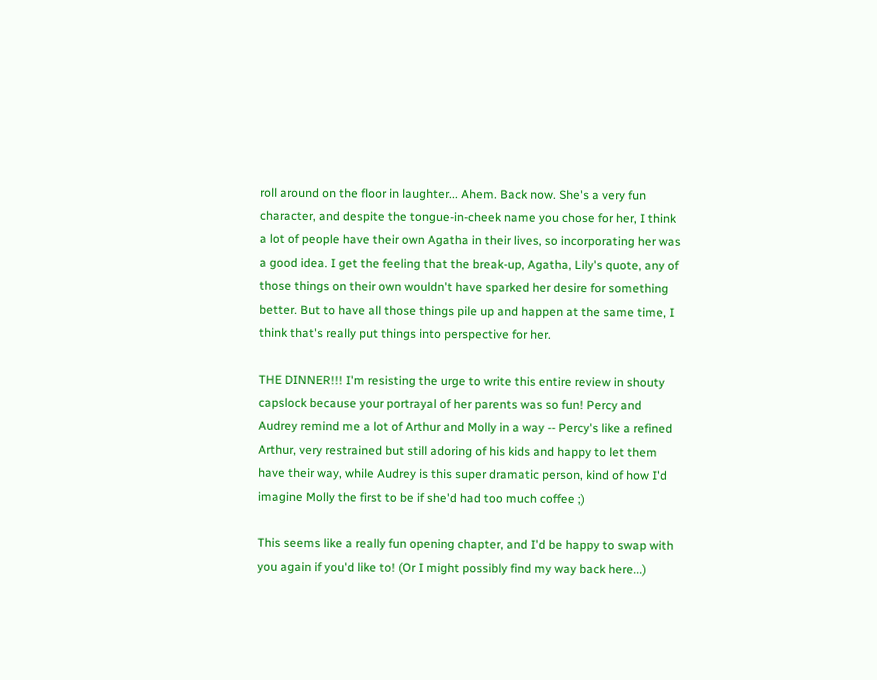roll around on the floor in laughter... Ahem. Back now. She's a very fun character, and despite the tongue-in-cheek name you chose for her, I think a lot of people have their own Agatha in their lives, so incorporating her was a good idea. I get the feeling that the break-up, Agatha, Lily's quote, any of those things on their own wouldn't have sparked her desire for something better. But to have all those things pile up and happen at the same time, I think that's really put things into perspective for her.

THE DINNER!!! I'm resisting the urge to write this entire review in shouty capslock because your portrayal of her parents was so fun! Percy and Audrey remind me a lot of Arthur and Molly in a way -- Percy's like a refined Arthur, very restrained but still adoring of his kids and happy to let them have their way, while Audrey is this super dramatic person, kind of how I'd imagine Molly the first to be if she'd had too much coffee ;)

This seems like a really fun opening chapter, and I'd be happy to swap with you again if you'd like to! (Or I might possibly find my way back here...)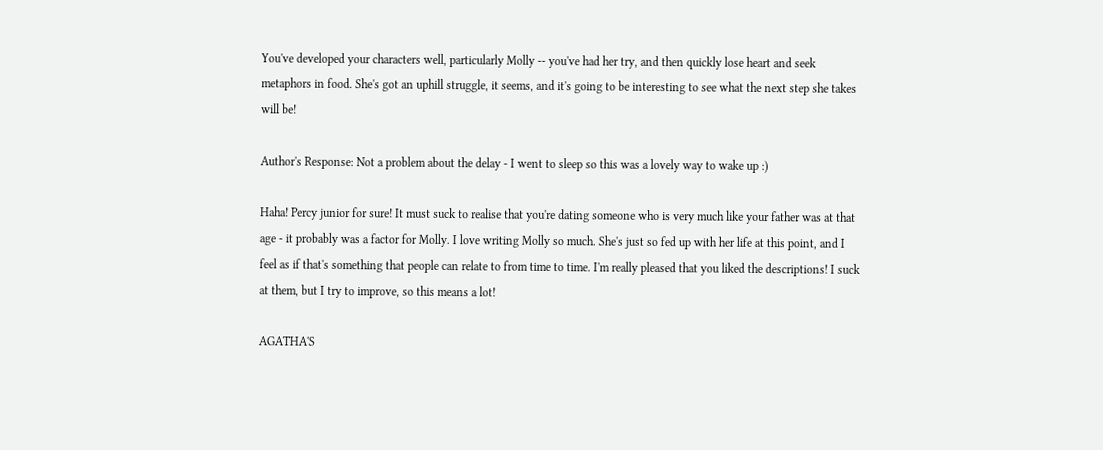You've developed your characters well, particularly Molly -- you've had her try, and then quickly lose heart and seek metaphors in food. She's got an uphill struggle, it seems, and it's going to be interesting to see what the next step she takes will be!

Author's Response: Not a problem about the delay - I went to sleep so this was a lovely way to wake up :)

Haha! Percy junior for sure! It must suck to realise that you're dating someone who is very much like your father was at that age - it probably was a factor for Molly. I love writing Molly so much. She's just so fed up with her life at this point, and I feel as if that's something that people can relate to from time to time. I'm really pleased that you liked the descriptions! I suck at them, but I try to improve, so this means a lot!

AGATHA'S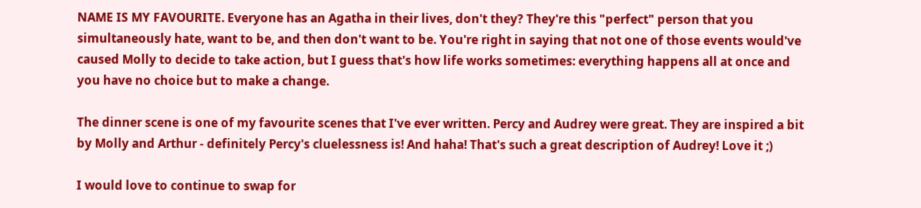NAME IS MY FAVOURITE. Everyone has an Agatha in their lives, don't they? They're this "perfect" person that you simultaneously hate, want to be, and then don't want to be. You're right in saying that not one of those events would've caused Molly to decide to take action, but I guess that's how life works sometimes: everything happens all at once and you have no choice but to make a change.

The dinner scene is one of my favourite scenes that I've ever written. Percy and Audrey were great. They are inspired a bit by Molly and Arthur - definitely Percy's cluelessness is! And haha! That's such a great description of Audrey! Love it ;)

I would love to continue to swap for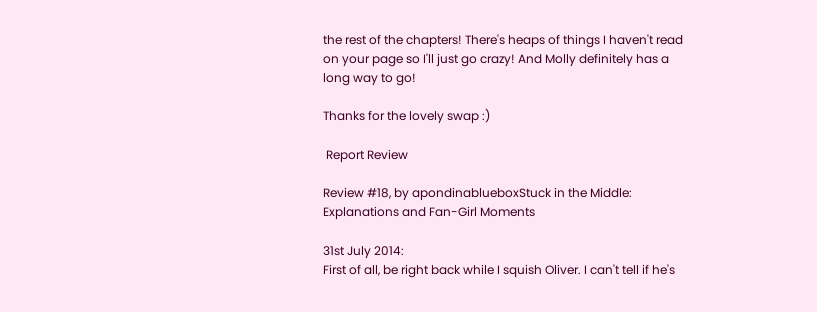the rest of the chapters! There's heaps of things I haven't read on your page so I'll just go crazy! And Molly definitely has a long way to go!

Thanks for the lovely swap :)

 Report Review

Review #18, by apondinablueboxStuck in the Middle: Explanations and Fan-Girl Moments

31st July 2014:
First of all, be right back while I squish Oliver. I can't tell if he's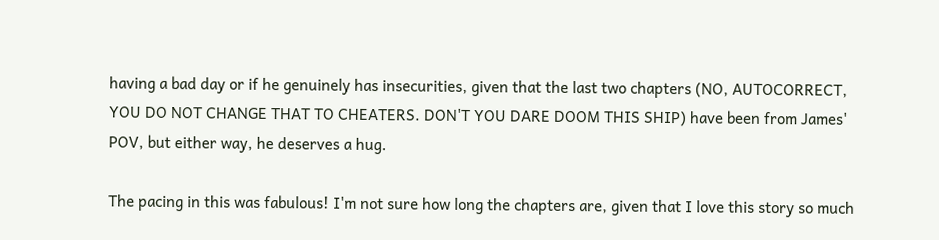having a bad day or if he genuinely has insecurities, given that the last two chapters (NO, AUTOCORRECT, YOU DO NOT CHANGE THAT TO CHEATERS. DON'T YOU DARE DOOM THIS SHIP) have been from James' POV, but either way, he deserves a hug.

The pacing in this was fabulous! I'm not sure how long the chapters are, given that I love this story so much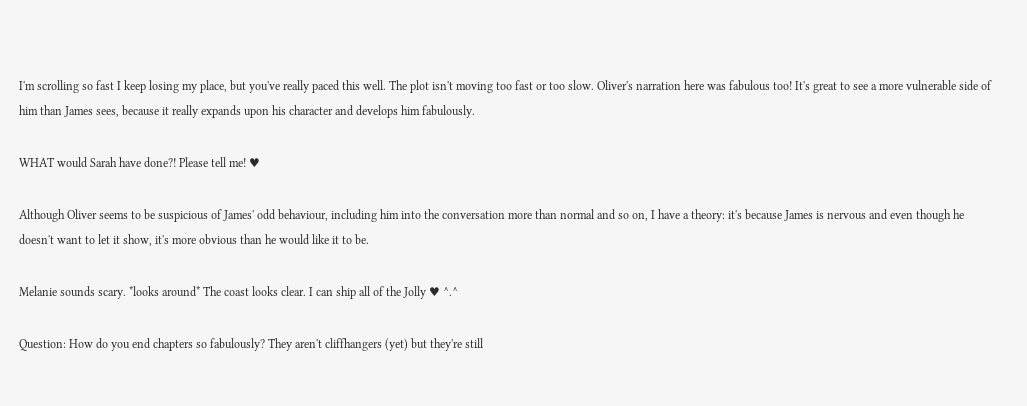I'm scrolling so fast I keep losing my place, but you've really paced this well. The plot isn't moving too fast or too slow. Oliver's narration here was fabulous too! It's great to see a more vulnerable side of him than James sees, because it really expands upon his character and develops him fabulously.

WHAT would Sarah have done?! Please tell me! ♥

Although Oliver seems to be suspicious of James' odd behaviour, including him into the conversation more than normal and so on, I have a theory: it's because James is nervous and even though he doesn't want to let it show, it's more obvious than he would like it to be.

Melanie sounds scary. *looks around* The coast looks clear. I can ship all of the Jolly ♥ ^.^

Question: How do you end chapters so fabulously? They aren't cliffhangers (yet) but they're still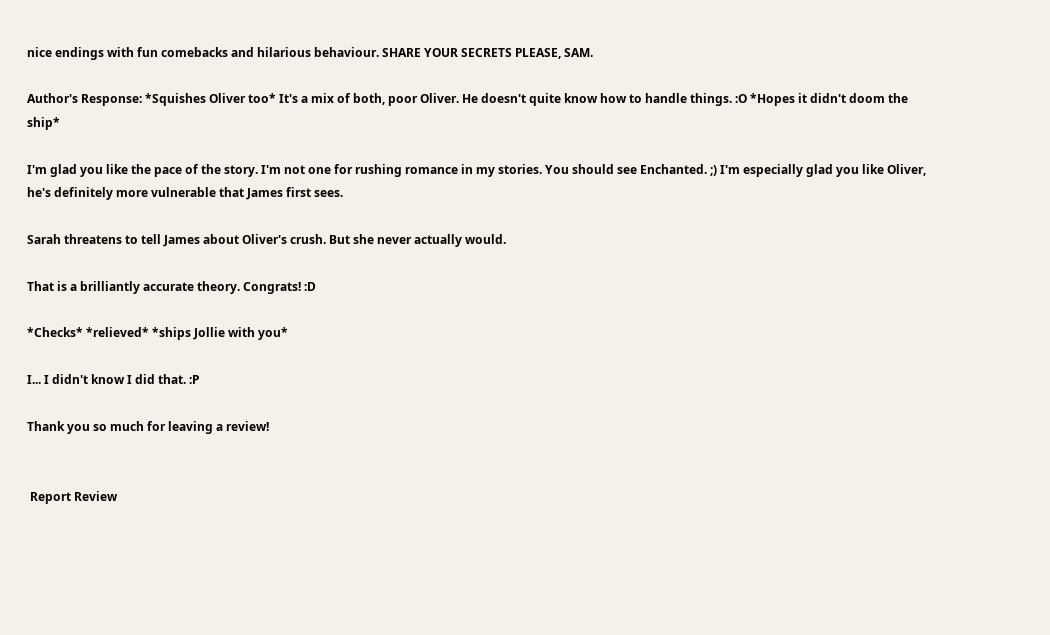nice endings with fun comebacks and hilarious behaviour. SHARE YOUR SECRETS PLEASE, SAM.

Author's Response: *Squishes Oliver too* It's a mix of both, poor Oliver. He doesn't quite know how to handle things. :O *Hopes it didn't doom the ship*

I'm glad you like the pace of the story. I'm not one for rushing romance in my stories. You should see Enchanted. ;) I'm especially glad you like Oliver, he's definitely more vulnerable that James first sees.

Sarah threatens to tell James about Oliver's crush. But she never actually would.

That is a brilliantly accurate theory. Congrats! :D

*Checks* *relieved* *ships Jollie with you*

I... I didn't know I did that. :P

Thank you so much for leaving a review!


 Report Review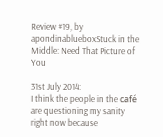Review #19, by apondinablueboxStuck in the Middle: Need That Picture of You

31st July 2014:
I think the people in the café are questioning my sanity right now because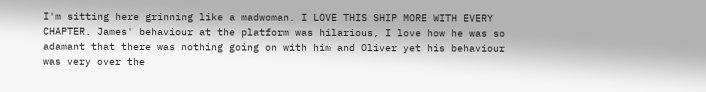I'm sitting here grinning like a madwoman. I LOVE THIS SHIP MORE WITH EVERY CHAPTER. James' behaviour at the platform was hilarious, I love how he was so adamant that there was nothing going on with him and Oliver yet his behaviour was very over the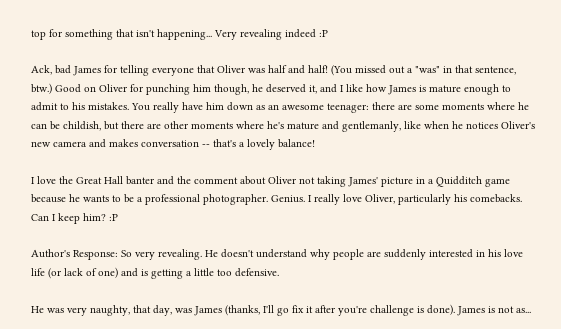top for something that isn't happening... Very revealing indeed :P

Ack, bad James for telling everyone that Oliver was half and half! (You missed out a "was" in that sentence, btw.) Good on Oliver for punching him though, he deserved it, and I like how James is mature enough to admit to his mistakes. You really have him down as an awesome teenager: there are some moments where he can be childish, but there are other moments where he's mature and gentlemanly, like when he notices Oliver's new camera and makes conversation -- that's a lovely balance!

I love the Great Hall banter and the comment about Oliver not taking James' picture in a Quidditch game because he wants to be a professional photographer. Genius. I really love Oliver, particularly his comebacks. Can I keep him? :P

Author's Response: So very revealing. He doesn't understand why people are suddenly interested in his love life (or lack of one) and is getting a little too defensive.

He was very naughty, that day, was James (thanks, I'll go fix it after you're challenge is done). James is not as...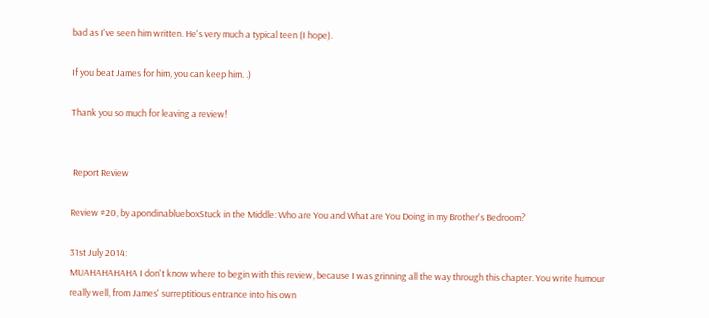bad as I've seen him written. He's very much a typical teen (I hope).

If you beat James for him, you can keep him. .)

Thank you so much for leaving a review!


 Report Review

Review #20, by apondinablueboxStuck in the Middle: Who are You and What are You Doing in my Brother's Bedroom?

31st July 2014:
MUAHAHAHAHA I don't know where to begin with this review, because I was grinning all the way through this chapter. You write humour really well, from James' surreptitious entrance into his own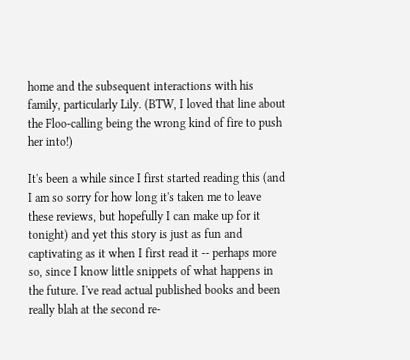home and the subsequent interactions with his family, particularly Lily. (BTW, I loved that line about the Floo-calling being the wrong kind of fire to push her into!)

It's been a while since I first started reading this (and I am so sorry for how long it's taken me to leave these reviews, but hopefully I can make up for it tonight) and yet this story is just as fun and captivating as it when I first read it -- perhaps more so, since I know little snippets of what happens in the future. I've read actual published books and been really blah at the second re-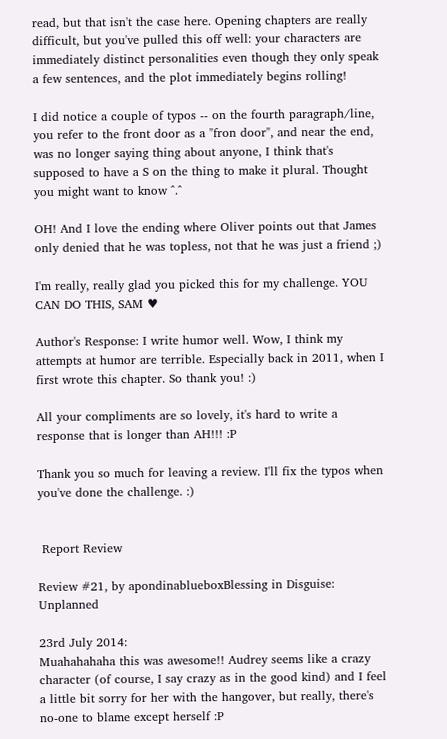read, but that isn't the case here. Opening chapters are really difficult, but you've pulled this off well: your characters are immediately distinct personalities even though they only speak a few sentences, and the plot immediately begins rolling!

I did notice a couple of typos -- on the fourth paragraph/line, you refer to the front door as a "fron door", and near the end, was no longer saying thing about anyone, I think that's supposed to have a S on the thing to make it plural. Thought you might want to know ^.^

OH! And I love the ending where Oliver points out that James only denied that he was topless, not that he was just a friend ;)

I'm really, really glad you picked this for my challenge. YOU CAN DO THIS, SAM ♥

Author's Response: I write humor well. Wow, I think my attempts at humor are terrible. Especially back in 2011, when I first wrote this chapter. So thank you! :)

All your compliments are so lovely, it's hard to write a response that is longer than AH!!! :P

Thank you so much for leaving a review. I'll fix the typos when you've done the challenge. :)


 Report Review

Review #21, by apondinablueboxBlessing in Disguise: Unplanned

23rd July 2014:
Muahahahaha this was awesome!! Audrey seems like a crazy character (of course, I say crazy as in the good kind) and I feel a little bit sorry for her with the hangover, but really, there's no-one to blame except herself :P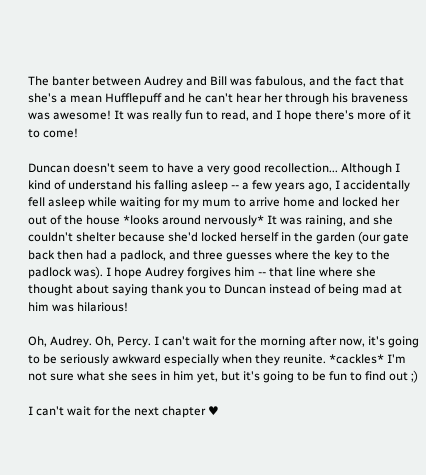The banter between Audrey and Bill was fabulous, and the fact that she's a mean Hufflepuff and he can't hear her through his braveness was awesome! It was really fun to read, and I hope there's more of it to come!

Duncan doesn't seem to have a very good recollection... Although I kind of understand his falling asleep -- a few years ago, I accidentally fell asleep while waiting for my mum to arrive home and locked her out of the house *looks around nervously* It was raining, and she couldn't shelter because she'd locked herself in the garden (our gate back then had a padlock, and three guesses where the key to the padlock was). I hope Audrey forgives him -- that line where she thought about saying thank you to Duncan instead of being mad at him was hilarious!

Oh, Audrey. Oh, Percy. I can't wait for the morning after now, it's going to be seriously awkward especially when they reunite. *cackles* I'm not sure what she sees in him yet, but it's going to be fun to find out ;)

I can't wait for the next chapter ♥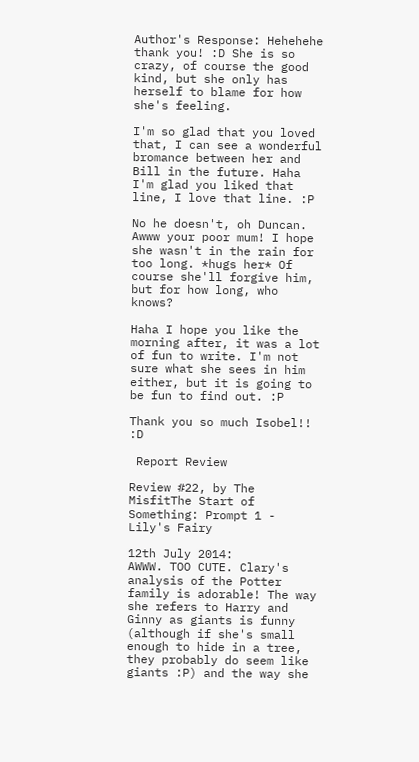Author's Response: Hehehehe thank you! :D She is so crazy, of course the good kind, but she only has herself to blame for how she's feeling.

I'm so glad that you loved that, I can see a wonderful bromance between her and Bill in the future. Haha I'm glad you liked that line, I love that line. :P

No he doesn't, oh Duncan. Awww your poor mum! I hope she wasn't in the rain for too long. *hugs her* Of course she'll forgive him, but for how long, who knows?

Haha I hope you like the morning after, it was a lot of fun to write. I'm not sure what she sees in him either, but it is going to be fun to find out. :P

Thank you so much Isobel!! :D

 Report Review

Review #22, by The MisfitThe Start of Something: Prompt 1 - Lily's Fairy

12th July 2014:
AWWW. TOO CUTE. Clary's analysis of the Potter family is adorable! The way she refers to Harry and Ginny as giants is funny (although if she's small enough to hide in a tree, they probably do seem like giants :P) and the way she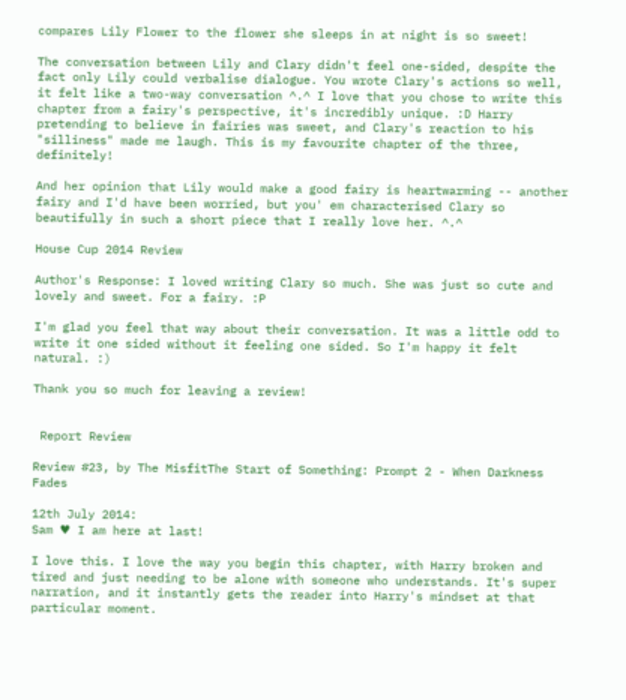compares Lily Flower to the flower she sleeps in at night is so sweet!

The conversation between Lily and Clary didn't feel one-sided, despite the fact only Lily could verbalise dialogue. You wrote Clary's actions so well, it felt like a two-way conversation ^.^ I love that you chose to write this chapter from a fairy's perspective, it's incredibly unique. :D Harry pretending to believe in fairies was sweet, and Clary's reaction to his "silliness" made me laugh. This is my favourite chapter of the three, definitely!

And her opinion that Lily would make a good fairy is heartwarming -- another fairy and I'd have been worried, but you' em characterised Clary so beautifully in such a short piece that I really love her. ^.^

House Cup 2014 Review

Author's Response: I loved writing Clary so much. She was just so cute and lovely and sweet. For a fairy. :P

I'm glad you feel that way about their conversation. It was a little odd to write it one sided without it feeling one sided. So I'm happy it felt natural. :)

Thank you so much for leaving a review!


 Report Review

Review #23, by The MisfitThe Start of Something: Prompt 2 - When Darkness Fades

12th July 2014:
Sam ♥ I am here at last!

I love this. I love the way you begin this chapter, with Harry broken and tired and just needing to be alone with someone who understands. It's super narration, and it instantly gets the reader into Harry's mindset at that particular moment.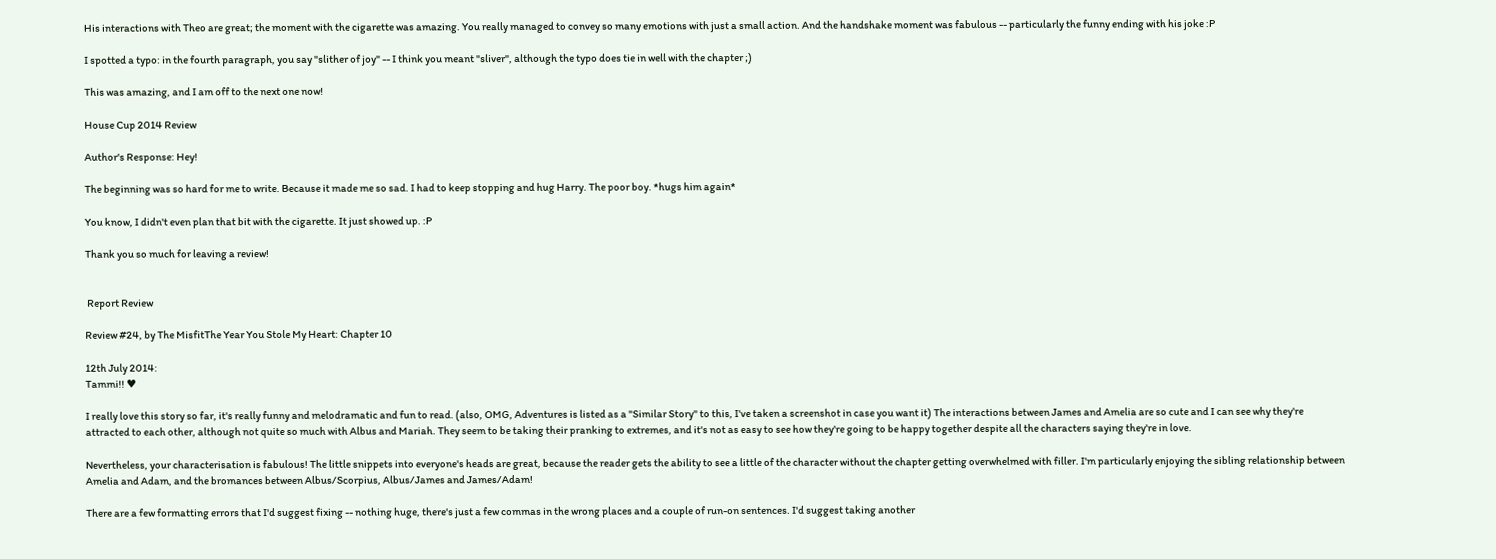His interactions with Theo are great; the moment with the cigarette was amazing. You really managed to convey so many emotions with just a small action. And the handshake moment was fabulous -- particularly the funny ending with his joke :P

I spotted a typo: in the fourth paragraph, you say "slither of joy" -- I think you meant "sliver", although the typo does tie in well with the chapter ;)

This was amazing, and I am off to the next one now!

House Cup 2014 Review

Author's Response: Hey!

The beginning was so hard for me to write. Because it made me so sad. I had to keep stopping and hug Harry. The poor boy. *hugs him again*

You know, I didn't even plan that bit with the cigarette. It just showed up. :P

Thank you so much for leaving a review!


 Report Review

Review #24, by The MisfitThe Year You Stole My Heart: Chapter 10

12th July 2014:
Tammi!! ♥

I really love this story so far, it's really funny and melodramatic and fun to read. (also, OMG, Adventures is listed as a "Similar Story" to this, I've taken a screenshot in case you want it) The interactions between James and Amelia are so cute and I can see why they're attracted to each other, although not quite so much with Albus and Mariah. They seem to be taking their pranking to extremes, and it's not as easy to see how they're going to be happy together despite all the characters saying they're in love.

Nevertheless, your characterisation is fabulous! The little snippets into everyone's heads are great, because the reader gets the ability to see a little of the character without the chapter getting overwhelmed with filler. I'm particularly enjoying the sibling relationship between Amelia and Adam, and the bromances between Albus/Scorpius, Albus/James and James/Adam!

There are a few formatting errors that I'd suggest fixing -- nothing huge, there's just a few commas in the wrong places and a couple of run-on sentences. I'd suggest taking another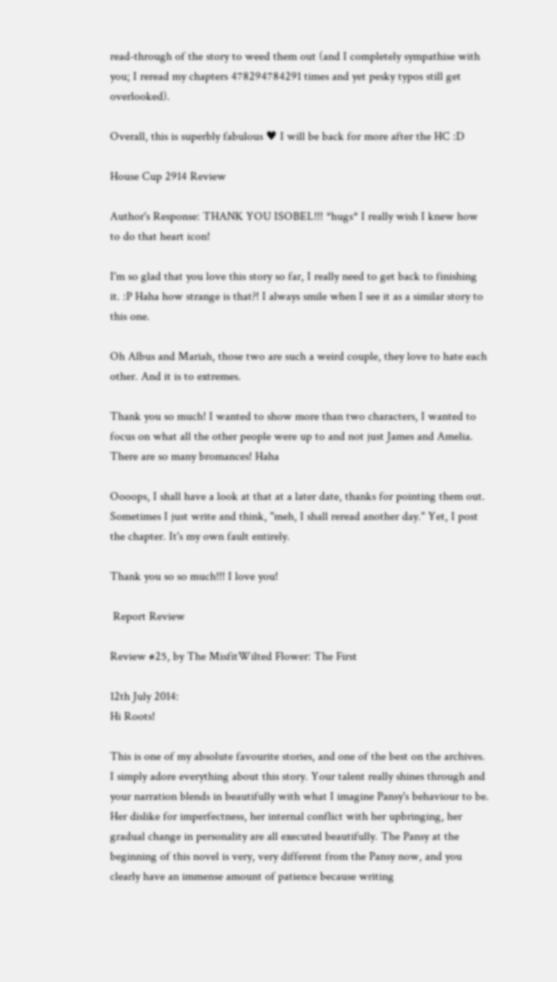read-through of the story to weed them out (and I completely sympathise with you; I reread my chapters 478294784291 times and yet pesky typos still get overlooked).

Overall, this is superbly fabulous ♥ I will be back for more after the HC :D

House Cup 2914 Review

Author's Response: THANK YOU ISOBEL!!! *hugs* I really wish I knew how to do that heart icon!

I'm so glad that you love this story so far, I really need to get back to finishing it. :P Haha how strange is that?! I always smile when I see it as a similar story to this one.

Oh Albus and Mariah, those two are such a weird couple, they love to hate each other. And it is to extremes.

Thank you so much! I wanted to show more than two characters, I wanted to focus on what all the other people were up to and not just James and Amelia. There are so many bromances! Haha

Oooops, I shall have a look at that at a later date, thanks for pointing them out. Sometimes I just write and think, "meh, I shall reread another day." Yet, I post the chapter. It's my own fault entirely.

Thank you so so much!!! I love you!

 Report Review

Review #25, by The MisfitWilted Flower: The First

12th July 2014:
Hi Roots!

This is one of my absolute favourite stories, and one of the best on the archives. I simply adore everything about this story. Your talent really shines through and your narration blends in beautifully with what I imagine Pansy's behaviour to be. Her dislike for imperfectness, her internal conflict with her upbringing, her gradual change in personality are all executed beautifully. The Pansy at the beginning of this novel is very, very different from the Pansy now, and you clearly have an immense amount of patience because writing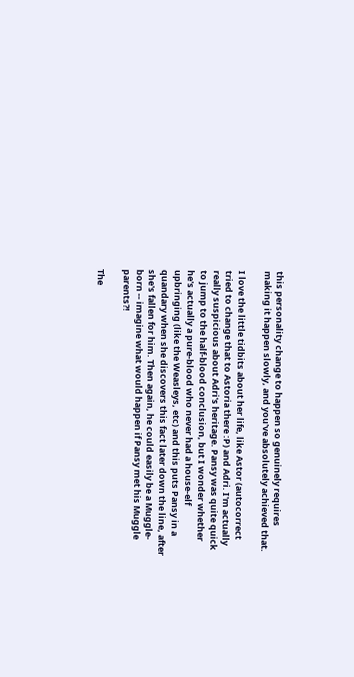this personality change to happen so genuinely requires making it happen slowly, and you've absolutely achieved that.

I love the little tidbits about her life, like Astor (autocorrect tried to change that to Astoria there :P) and Adri. I'm actually really suspicious about Adri's heritage. Pansy was quite quick to jump to the half-blood conclusion, but I wonder whether he's actually a pure-blood who never had a house-elf upbringing (like the Weasleys, etc) and this puts Pansy in a quandary when she discovers this fact later down the line, after she's fallen for him. Then again, he could easily be a Muggle-born -- imagine what would happen if Pansy met his Muggle parents?!

The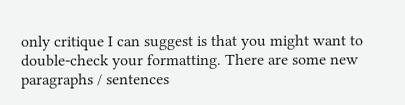only critique I can suggest is that you might want to double-check your formatting. There are some new paragraphs / sentences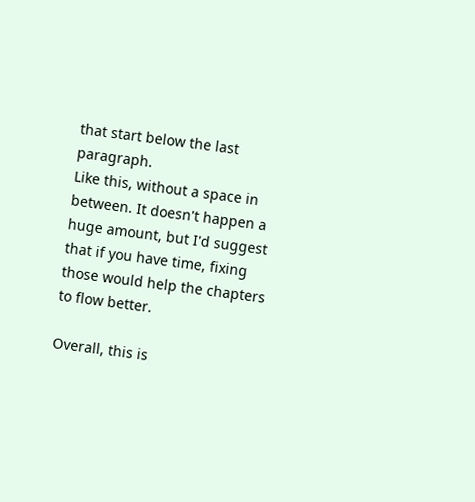that start below the last paragraph.
Like this, without a space in between. It doesn't happen a huge amount, but I'd suggest that if you have time, fixing those would help the chapters to flow better.

Overall, this is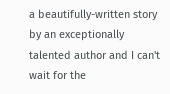a beautifully-written story by an exceptionally talented author and I can't wait for the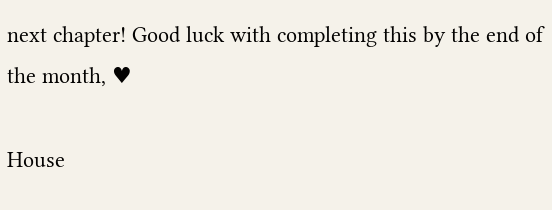next chapter! Good luck with completing this by the end of the month, ♥

House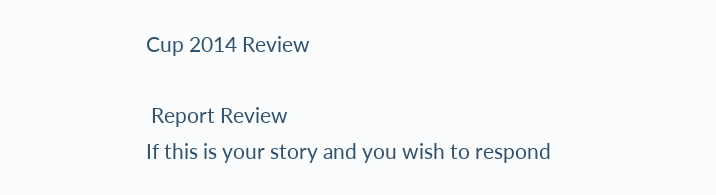Cup 2014 Review

 Report Review
If this is your story and you wish to respond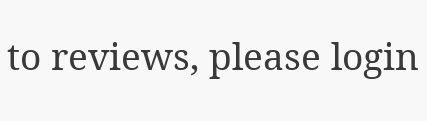to reviews, please login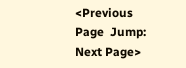<Previous Page  Jump:     Next Page>